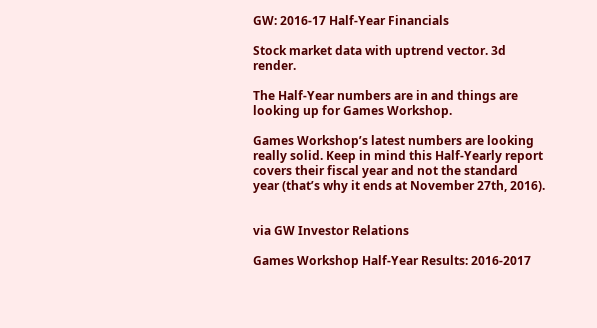GW: 2016-17 Half-Year Financials

Stock market data with uptrend vector. 3d render.

The Half-Year numbers are in and things are looking up for Games Workshop.

Games Workshop’s latest numbers are looking really solid. Keep in mind this Half-Yearly report covers their fiscal year and not the standard year (that’s why it ends at November 27th, 2016).


via GW Investor Relations

Games Workshop Half-Year Results: 2016-2017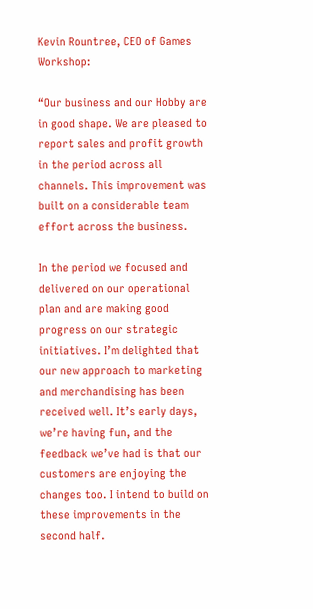Kevin Rountree, CEO of Games Workshop:

“Our business and our Hobby are in good shape. We are pleased to report sales and profit growth in the period across all channels. This improvement was built on a considerable team effort across the business.

In the period we focused and delivered on our operational plan and are making good progress on our strategic initiatives. I’m delighted that our new approach to marketing and merchandising has been received well. It’s early days, we’re having fun, and the feedback we’ve had is that our customers are enjoying the changes too. I intend to build on these improvements in the second half.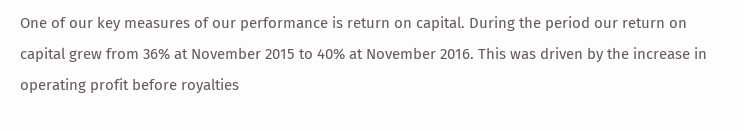One of our key measures of our performance is return on capital. During the period our return on capital grew from 36% at November 2015 to 40% at November 2016. This was driven by the increase in operating profit before royalties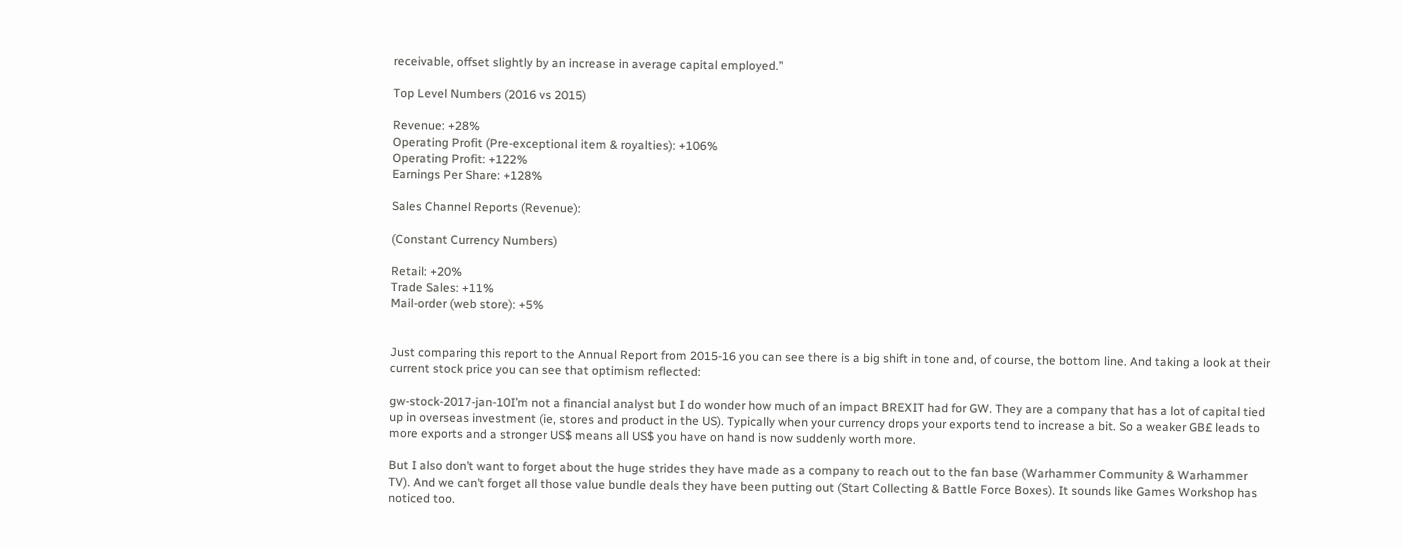receivable, offset slightly by an increase in average capital employed.”

Top Level Numbers (2016 vs 2015)

Revenue: +28%
Operating Profit (Pre-exceptional item & royalties): +106%
Operating Profit: +122%
Earnings Per Share: +128%

Sales Channel Reports (Revenue):

(Constant Currency Numbers)

Retail: +20%
Trade Sales: +11%
Mail-order (web store): +5%


Just comparing this report to the Annual Report from 2015-16 you can see there is a big shift in tone and, of course, the bottom line. And taking a look at their current stock price you can see that optimism reflected:

gw-stock-2017-jan-10I’m not a financial analyst but I do wonder how much of an impact BREXIT had for GW. They are a company that has a lot of capital tied up in overseas investment (ie, stores and product in the US). Typically when your currency drops your exports tend to increase a bit. So a weaker GB£ leads to more exports and a stronger US$ means all US$ you have on hand is now suddenly worth more.

But I also don’t want to forget about the huge strides they have made as a company to reach out to the fan base (Warhammer Community & Warhammer TV). And we can’t forget all those value bundle deals they have been putting out (Start Collecting & Battle Force Boxes). It sounds like Games Workshop has noticed too.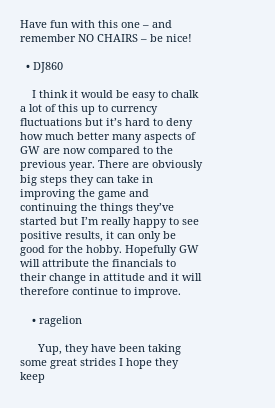Have fun with this one – and remember NO CHAIRS – be nice!

  • DJ860

    I think it would be easy to chalk a lot of this up to currency fluctuations but it’s hard to deny how much better many aspects of GW are now compared to the previous year. There are obviously big steps they can take in improving the game and continuing the things they’ve started but I’m really happy to see positive results, it can only be good for the hobby. Hopefully GW will attribute the financials to their change in attitude and it will therefore continue to improve.

    • ragelion

      Yup, they have been taking some great strides I hope they keep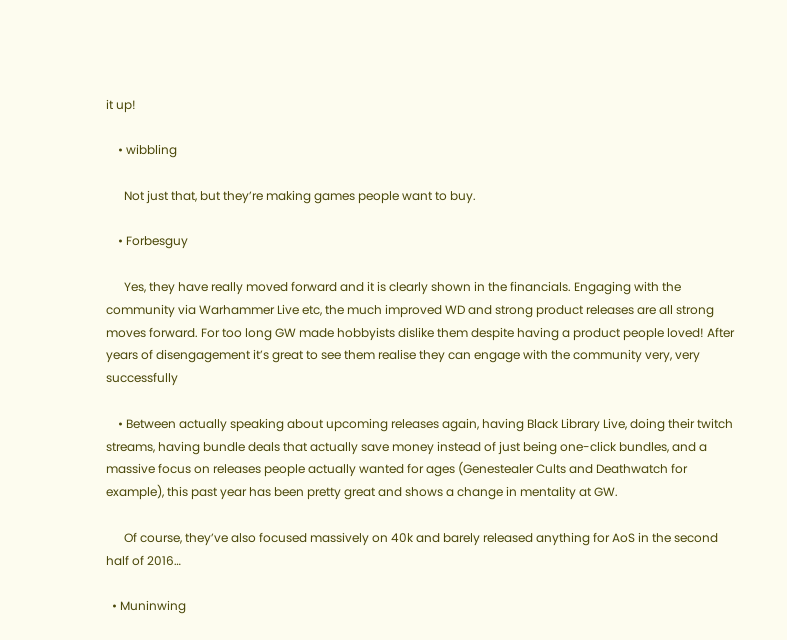it up!

    • wibbling

      Not just that, but they’re making games people want to buy.

    • Forbesguy

      Yes, they have really moved forward and it is clearly shown in the financials. Engaging with the community via Warhammer Live etc, the much improved WD and strong product releases are all strong moves forward. For too long GW made hobbyists dislike them despite having a product people loved! After years of disengagement it’s great to see them realise they can engage with the community very, very successfully

    • Between actually speaking about upcoming releases again, having Black Library Live, doing their twitch streams, having bundle deals that actually save money instead of just being one-click bundles, and a massive focus on releases people actually wanted for ages (Genestealer Cults and Deathwatch for example), this past year has been pretty great and shows a change in mentality at GW.

      Of course, they’ve also focused massively on 40k and barely released anything for AoS in the second half of 2016…

  • Muninwing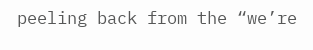peeling back from the “we’re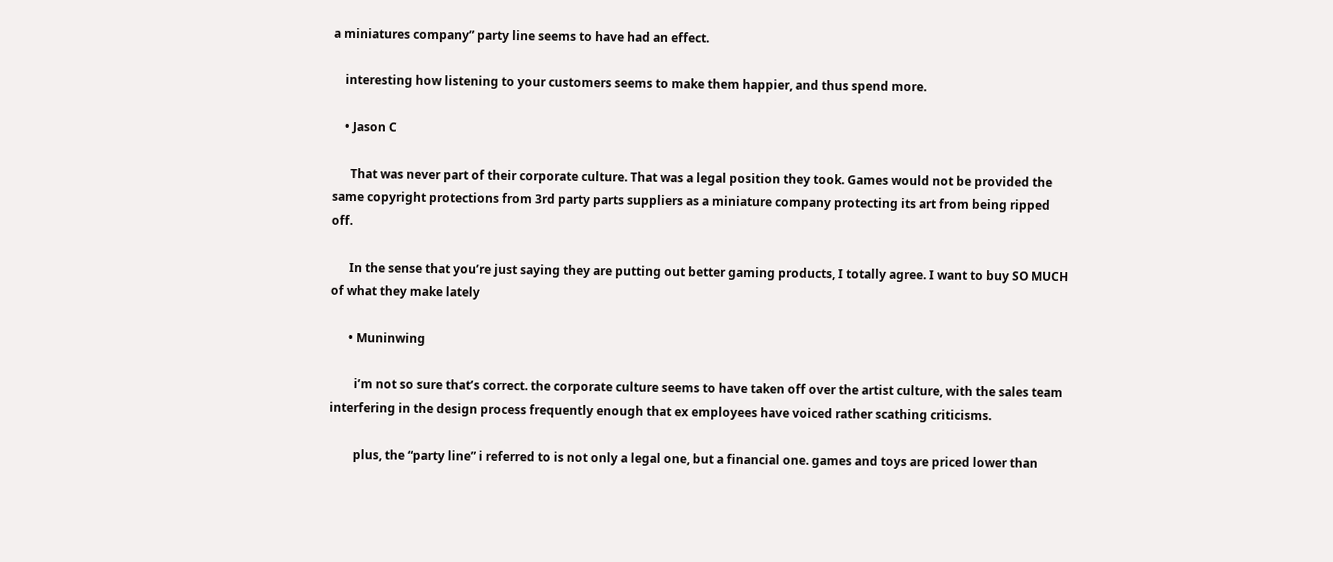a miniatures company” party line seems to have had an effect.

    interesting how listening to your customers seems to make them happier, and thus spend more.

    • Jason C

      That was never part of their corporate culture. That was a legal position they took. Games would not be provided the same copyright protections from 3rd party parts suppliers as a miniature company protecting its art from being ripped off.

      In the sense that you’re just saying they are putting out better gaming products, I totally agree. I want to buy SO MUCH of what they make lately

      • Muninwing

        i’m not so sure that’s correct. the corporate culture seems to have taken off over the artist culture, with the sales team interfering in the design process frequently enough that ex employees have voiced rather scathing criticisms.

        plus, the “party line” i referred to is not only a legal one, but a financial one. games and toys are priced lower than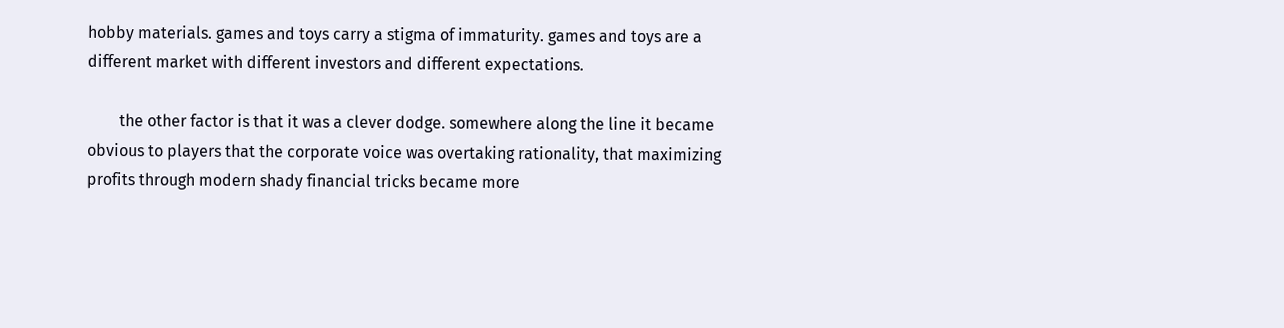hobby materials. games and toys carry a stigma of immaturity. games and toys are a different market with different investors and different expectations.

        the other factor is that it was a clever dodge. somewhere along the line it became obvious to players that the corporate voice was overtaking rationality, that maximizing profits through modern shady financial tricks became more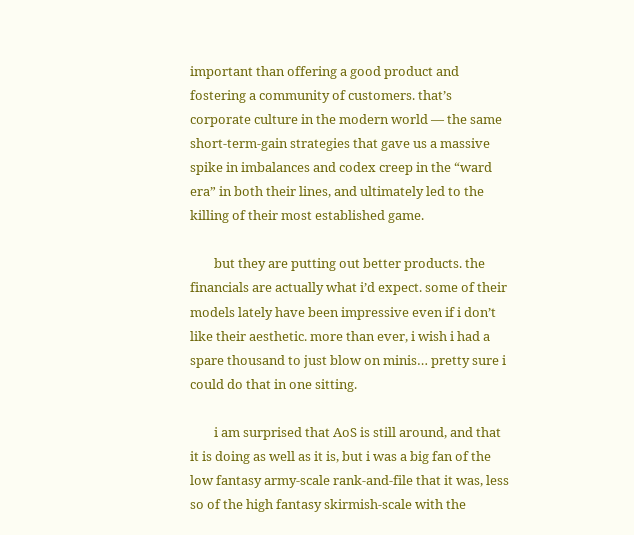important than offering a good product and fostering a community of customers. that’s corporate culture in the modern world — the same short-term-gain strategies that gave us a massive spike in imbalances and codex creep in the “ward era” in both their lines, and ultimately led to the killing of their most established game.

        but they are putting out better products. the financials are actually what i’d expect. some of their models lately have been impressive even if i don’t like their aesthetic. more than ever, i wish i had a spare thousand to just blow on minis… pretty sure i could do that in one sitting.

        i am surprised that AoS is still around, and that it is doing as well as it is, but i was a big fan of the low fantasy army-scale rank-and-file that it was, less so of the high fantasy skirmish-scale with the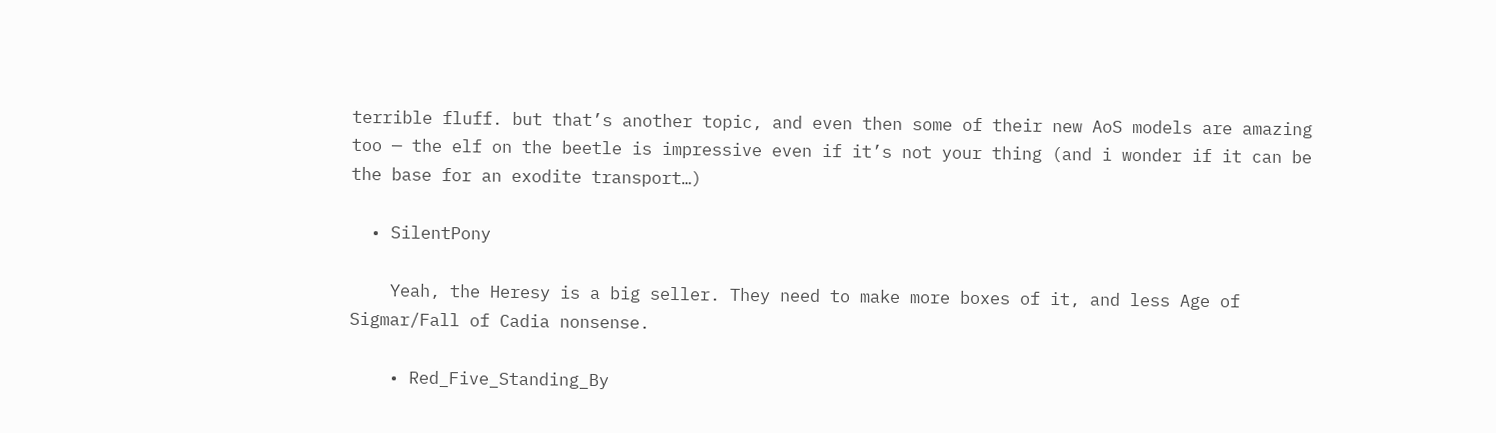terrible fluff. but that’s another topic, and even then some of their new AoS models are amazing too — the elf on the beetle is impressive even if it’s not your thing (and i wonder if it can be the base for an exodite transport…)

  • SilentPony

    Yeah, the Heresy is a big seller. They need to make more boxes of it, and less Age of Sigmar/Fall of Cadia nonsense.

    • Red_Five_Standing_By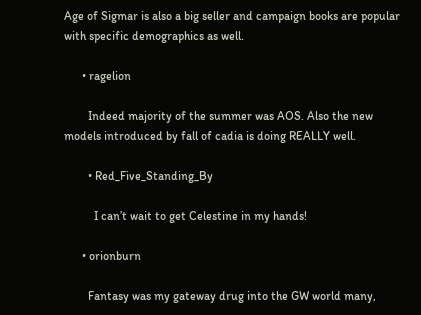Age of Sigmar is also a big seller and campaign books are popular with specific demographics as well.

      • ragelion

        Indeed majority of the summer was AOS. Also the new models introduced by fall of cadia is doing REALLY well.

        • Red_Five_Standing_By

          I can’t wait to get Celestine in my hands!

      • orionburn

        Fantasy was my gateway drug into the GW world many,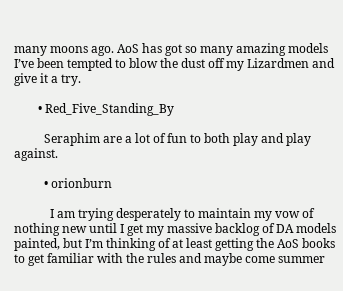many moons ago. AoS has got so many amazing models I’ve been tempted to blow the dust off my Lizardmen and give it a try.

        • Red_Five_Standing_By

          Seraphim are a lot of fun to both play and play against.

          • orionburn

            I am trying desperately to maintain my vow of nothing new until I get my massive backlog of DA models painted, but I’m thinking of at least getting the AoS books to get familiar with the rules and maybe come summer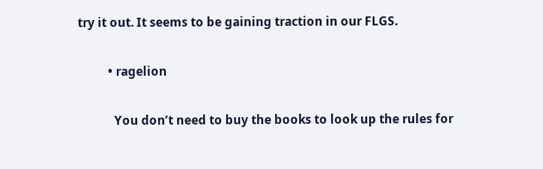try it out. It seems to be gaining traction in our FLGS.

          • ragelion

            You don’t need to buy the books to look up the rules for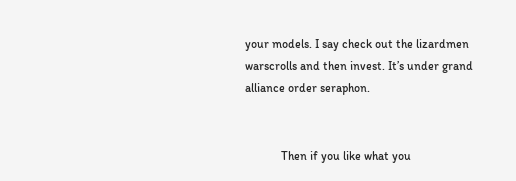your models. I say check out the lizardmen warscrolls and then invest. It’s under grand alliance order seraphon.


            Then if you like what you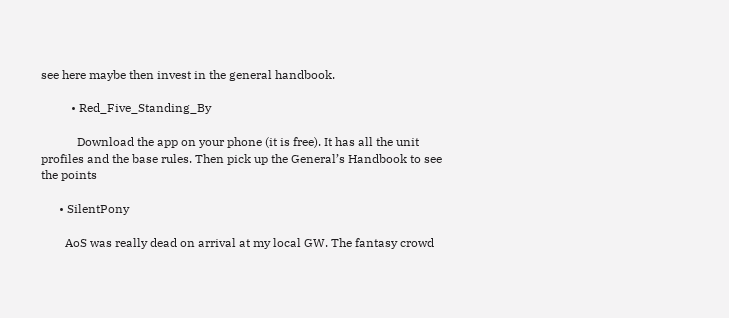see here maybe then invest in the general handbook.

          • Red_Five_Standing_By

            Download the app on your phone (it is free). It has all the unit profiles and the base rules. Then pick up the General’s Handbook to see the points

      • SilentPony

        AoS was really dead on arrival at my local GW. The fantasy crowd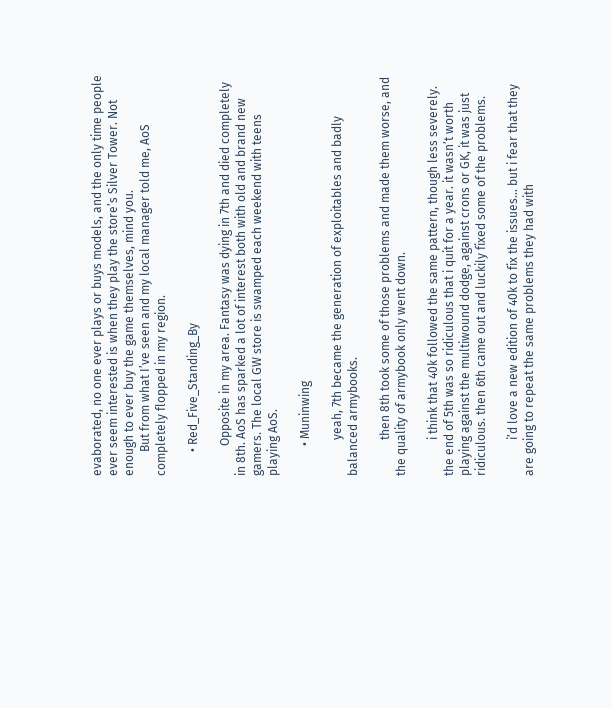evaborated, no one ever plays or buys models, and the only time people ever seem interested is when they play the store’s Silver Tower. Not enough to ever buy the game themselves, mind you.
        But from what I’ve seen and my local manager told me, AoS completely flopped in my region.

        • Red_Five_Standing_By

          Opposite in my area. Fantasy was dying in 7th and died completely in 8th. AoS has sparked a lot of interest both with old and brand new gamers. The local GW store is swamped each weekend with teens playing AoS.

          • Muninwing

            yeah, 7th became the generation of exploitables and badly balanced armybooks.

            then 8th took some of those problems and made them worse, and the quality of armybook only went down.

            i think that 40k followed the same pattern, though less severely. the end of 5th was so ridiculous that i quit for a year. it wasn’t worth playing against the multiwound dodge, against crons or GK, it was just ridiculous. then 6th came out and luckily fixed some of the problems.

            i’d love a new edition of 40k to fix the issues… but i fear that they are going to repeat the same problems they had with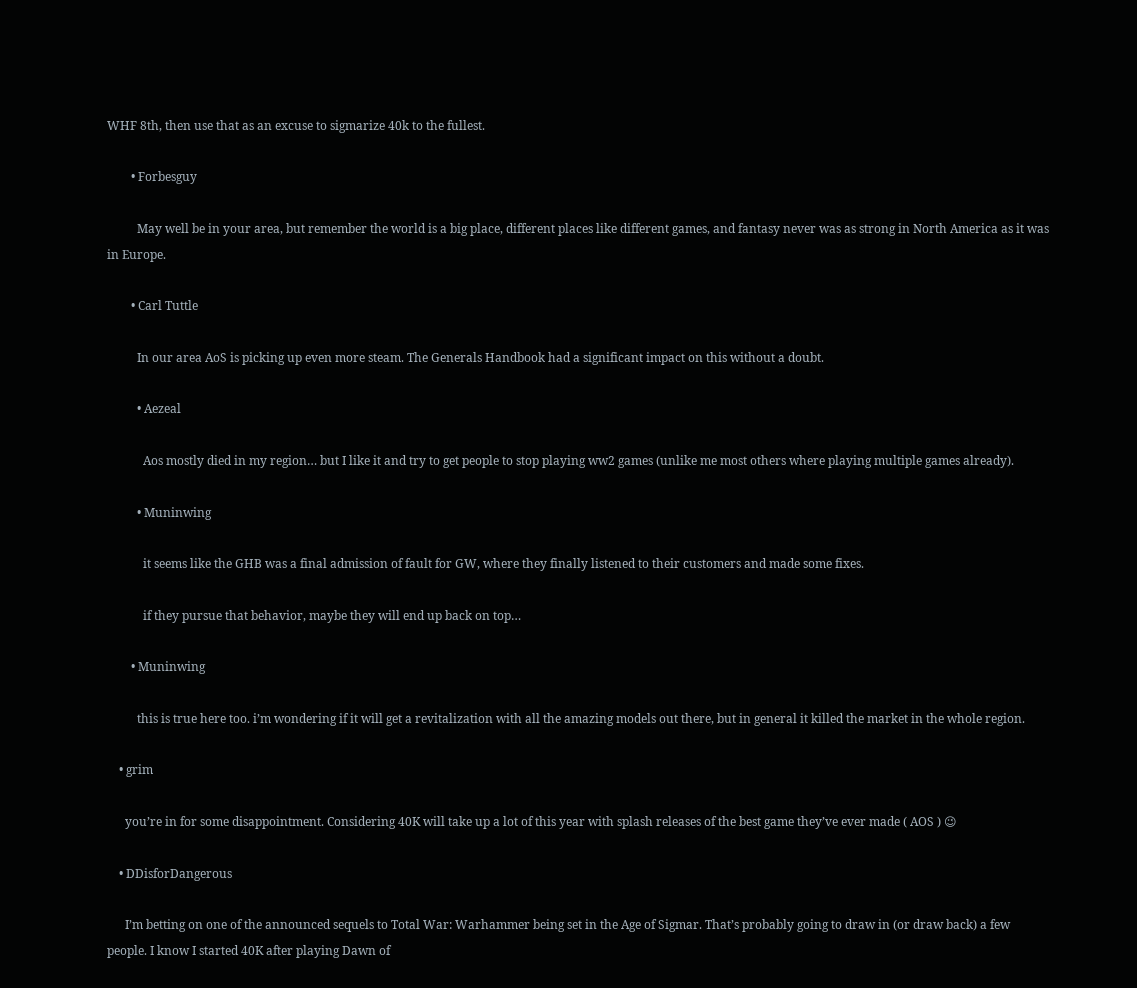WHF 8th, then use that as an excuse to sigmarize 40k to the fullest.

        • Forbesguy

          May well be in your area, but remember the world is a big place, different places like different games, and fantasy never was as strong in North America as it was in Europe.

        • Carl Tuttle

          In our area AoS is picking up even more steam. The Generals Handbook had a significant impact on this without a doubt.

          • Aezeal

            Aos mostly died in my region… but I like it and try to get people to stop playing ww2 games (unlike me most others where playing multiple games already).

          • Muninwing

            it seems like the GHB was a final admission of fault for GW, where they finally listened to their customers and made some fixes.

            if they pursue that behavior, maybe they will end up back on top…

        • Muninwing

          this is true here too. i’m wondering if it will get a revitalization with all the amazing models out there, but in general it killed the market in the whole region.

    • grim

      you’re in for some disappointment. Considering 40K will take up a lot of this year with splash releases of the best game they’ve ever made ( AOS ) 😉

    • DDisforDangerous

      I’m betting on one of the announced sequels to Total War: Warhammer being set in the Age of Sigmar. That’s probably going to draw in (or draw back) a few people. I know I started 40K after playing Dawn of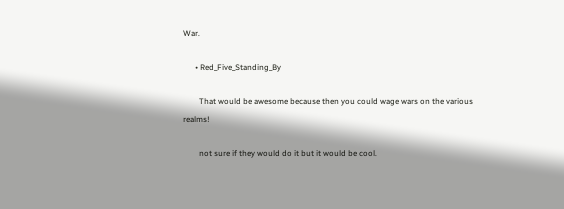War.

      • Red_Five_Standing_By

        That would be awesome because then you could wage wars on the various realms!

        not sure if they would do it but it would be cool.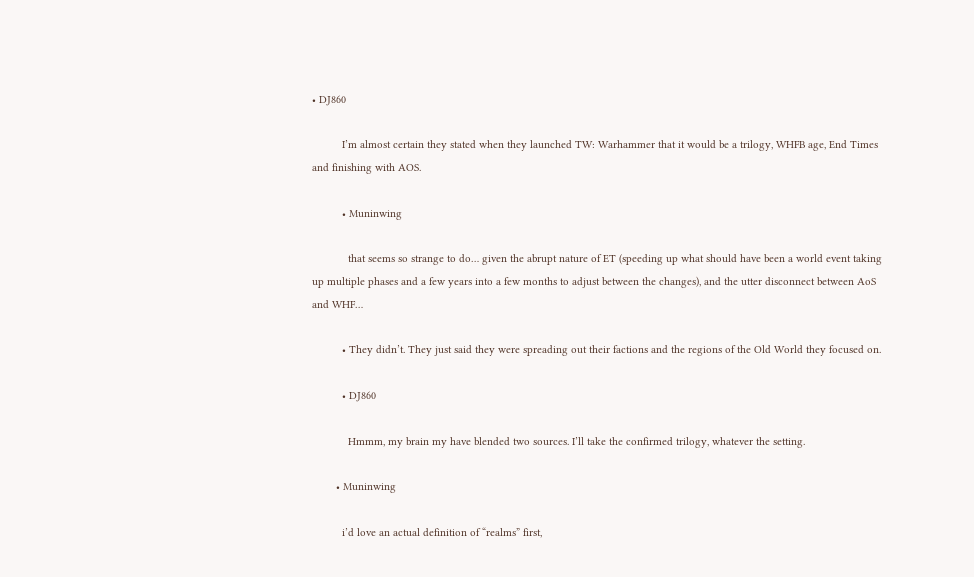• DJ860

          I’m almost certain they stated when they launched TW: Warhammer that it would be a trilogy, WHFB age, End Times and finishing with AOS.

          • Muninwing

            that seems so strange to do… given the abrupt nature of ET (speeding up what should have been a world event taking up multiple phases and a few years into a few months to adjust between the changes), and the utter disconnect between AoS and WHF…

          • They didn’t. They just said they were spreading out their factions and the regions of the Old World they focused on.

          • DJ860

            Hmmm, my brain my have blended two sources. I’ll take the confirmed trilogy, whatever the setting.

        • Muninwing

          i’d love an actual definition of “realms” first,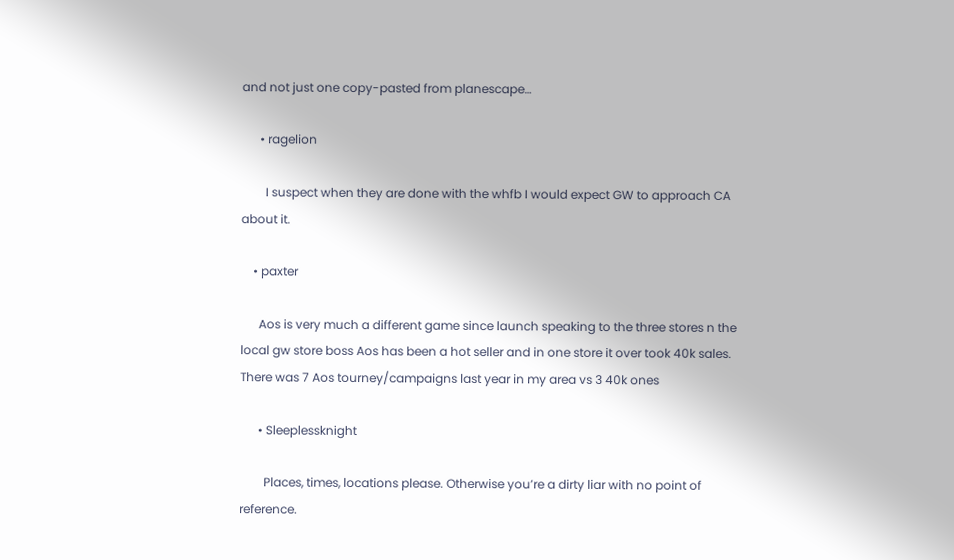and not just one copy-pasted from planescape…

      • ragelion

        I suspect when they are done with the whfb I would expect GW to approach CA about it.

    • paxter

      Aos is very much a different game since launch speaking to the three stores n the local gw store boss Aos has been a hot seller and in one store it over took 40k sales. There was 7 Aos tourney/campaigns last year in my area vs 3 40k ones

      • Sleeplessknight

        Places, times, locations please. Otherwise you’re a dirty liar with no point of reference.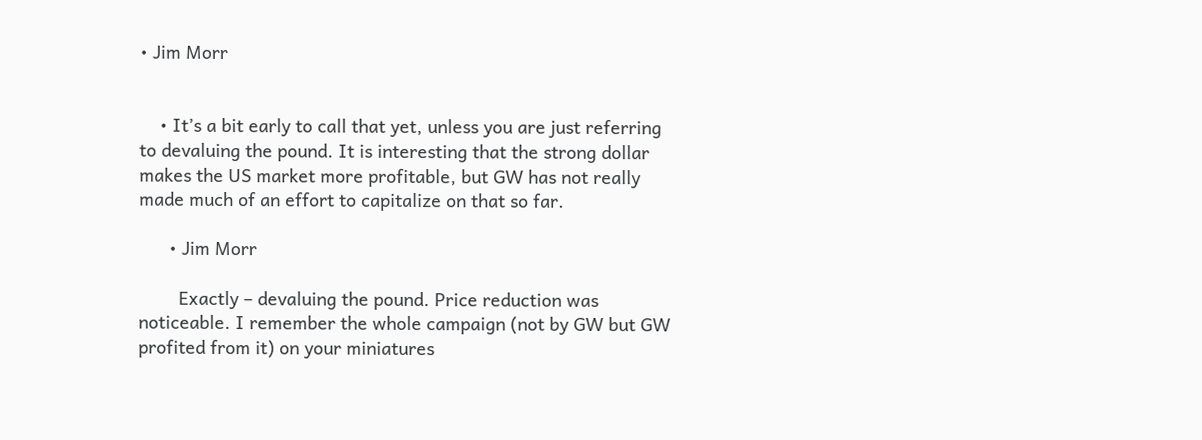• Jim Morr


    • It’s a bit early to call that yet, unless you are just referring to devaluing the pound. It is interesting that the strong dollar makes the US market more profitable, but GW has not really made much of an effort to capitalize on that so far.

      • Jim Morr

        Exactly – devaluing the pound. Price reduction was noticeable. I remember the whole campaign (not by GW but GW profited from it) on your miniatures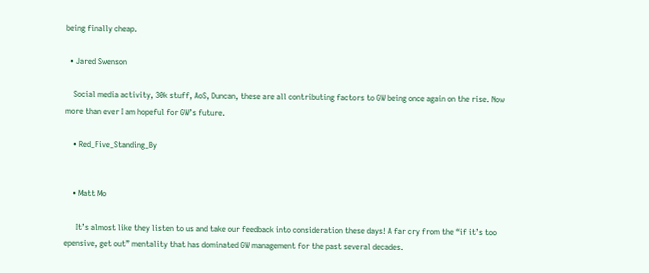being finally cheap.

  • Jared Swenson

    Social media activity, 30k stuff, AoS, Duncan, these are all contributing factors to GW being once again on the rise. Now more than ever I am hopeful for GW’s future.

    • Red_Five_Standing_By


    • Matt Mo

      It’s almost like they listen to us and take our feedback into consideration these days! A far cry from the “if it’s too epensive, get out” mentality that has dominated GW management for the past several decades.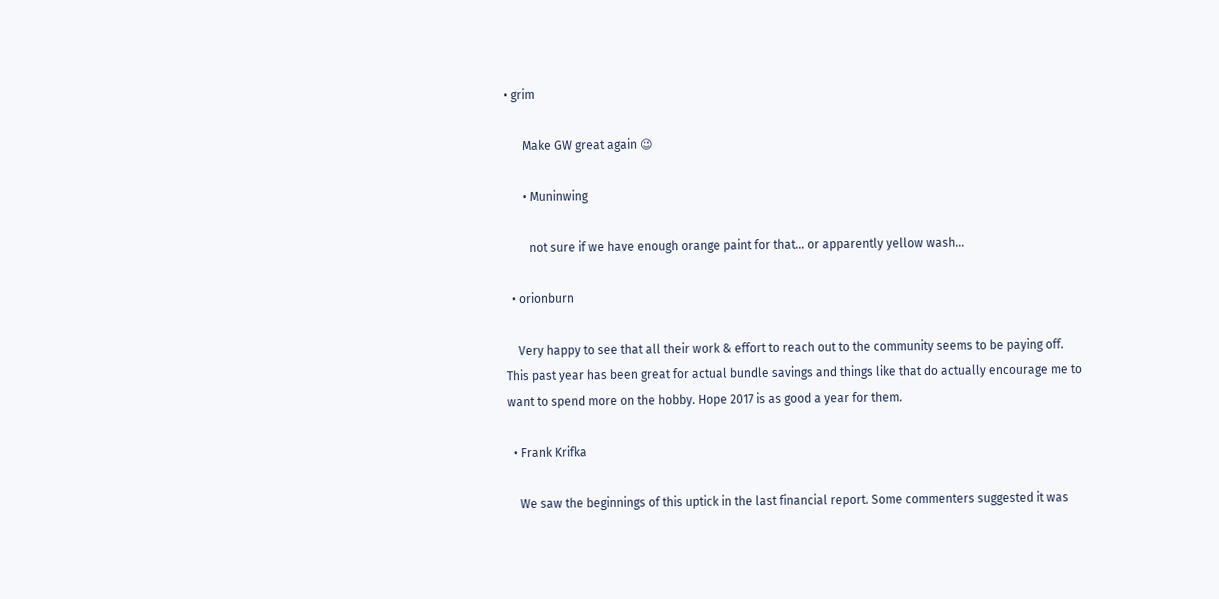• grim

      Make GW great again 😉

      • Muninwing

        not sure if we have enough orange paint for that… or apparently yellow wash…

  • orionburn

    Very happy to see that all their work & effort to reach out to the community seems to be paying off. This past year has been great for actual bundle savings and things like that do actually encourage me to want to spend more on the hobby. Hope 2017 is as good a year for them.

  • Frank Krifka

    We saw the beginnings of this uptick in the last financial report. Some commenters suggested it was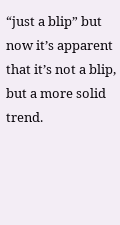“just a blip” but now it’s apparent that it’s not a blip, but a more solid trend.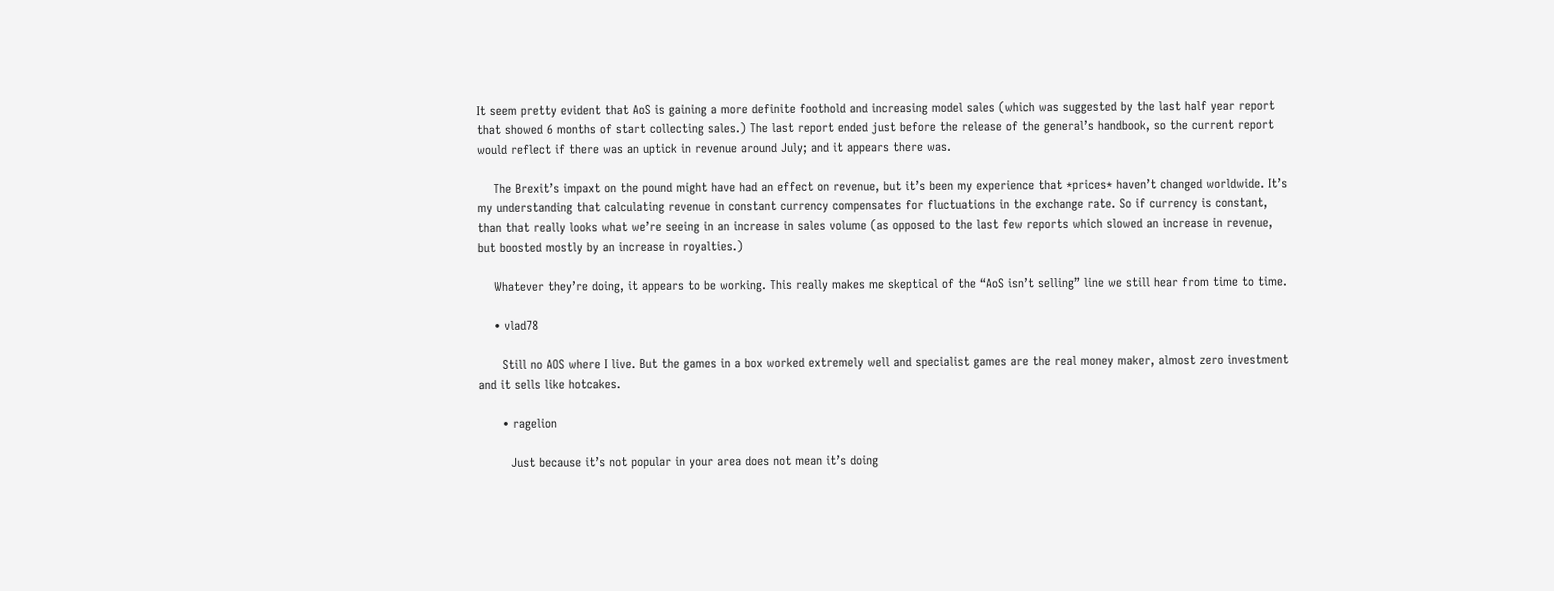It seem pretty evident that AoS is gaining a more definite foothold and increasing model sales (which was suggested by the last half year report that showed 6 months of start collecting sales.) The last report ended just before the release of the general’s handbook, so the current report would reflect if there was an uptick in revenue around July; and it appears there was.

    The Brexit’s impaxt on the pound might have had an effect on revenue, but it’s been my experience that *prices* haven’t changed worldwide. It’s my understanding that calculating revenue in constant currency compensates for fluctuations in the exchange rate. So if currency is constant, than that really looks what we’re seeing in an increase in sales volume (as opposed to the last few reports which slowed an increase in revenue, but boosted mostly by an increase in royalties.)

    Whatever they’re doing, it appears to be working. This really makes me skeptical of the “AoS isn’t selling” line we still hear from time to time.

    • vlad78

      Still no AOS where I live. But the games in a box worked extremely well and specialist games are the real money maker, almost zero investment and it sells like hotcakes.

      • ragelion

        Just because it’s not popular in your area does not mean it’s doing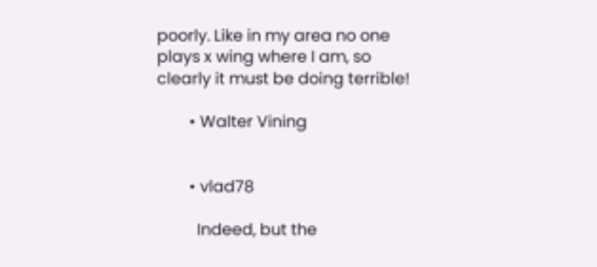poorly. Like in my area no one plays x wing where I am, so clearly it must be doing terrible!

        • Walter Vining


        • vlad78

          Indeed, but the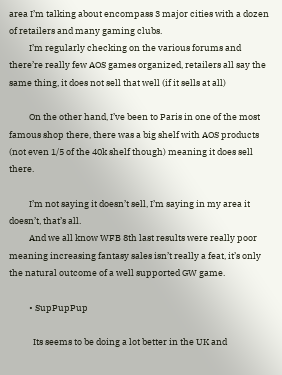area I’m talking about encompass 3 major cities with a dozen of retailers and many gaming clubs.
          I’m regularly checking on the various forums and there’re really few AOS games organized, retailers all say the same thing, it does not sell that well (if it sells at all)

          On the other hand, I’ve been to Paris in one of the most famous shop there, there was a big shelf with AOS products (not even 1/5 of the 40k shelf though) meaning it does sell there.

          I’m not saying it doesn’t sell, I’m saying in my area it doesn’t, that’s all.
          And we all know WFB 8th last results were really poor meaning increasing fantasy sales isn’t really a feat, it’s only the natural outcome of a well supported GW game.

          • SupPupPup

            Its seems to be doing a lot better in the UK and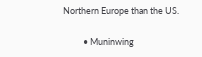Northern Europe than the US.

          • Muninwing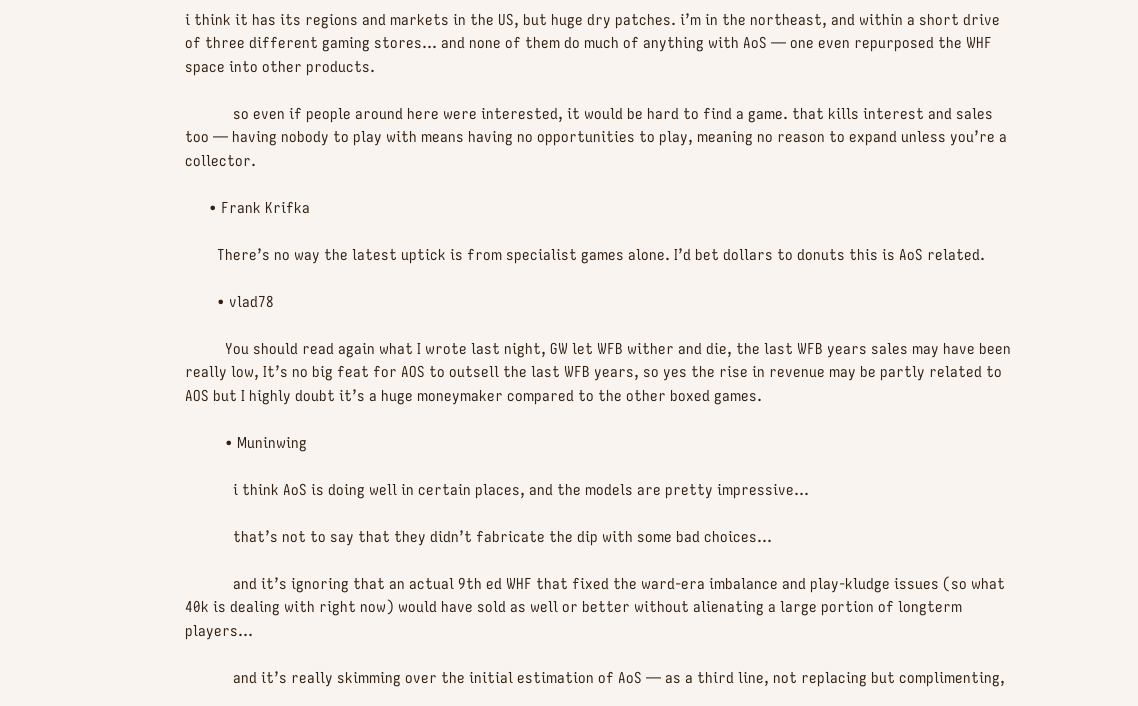i think it has its regions and markets in the US, but huge dry patches. i’m in the northeast, and within a short drive of three different gaming stores… and none of them do much of anything with AoS — one even repurposed the WHF space into other products.

            so even if people around here were interested, it would be hard to find a game. that kills interest and sales too — having nobody to play with means having no opportunities to play, meaning no reason to expand unless you’re a collector.

      • Frank Krifka

        There’s no way the latest uptick is from specialist games alone. I’d bet dollars to donuts this is AoS related.

        • vlad78

          You should read again what I wrote last night, GW let WFB wither and die, the last WFB years sales may have been really low, It’s no big feat for AOS to outsell the last WFB years, so yes the rise in revenue may be partly related to AOS but I highly doubt it’s a huge moneymaker compared to the other boxed games.

          • Muninwing

            i think AoS is doing well in certain places, and the models are pretty impressive…

            that’s not to say that they didn’t fabricate the dip with some bad choices…

            and it’s ignoring that an actual 9th ed WHF that fixed the ward-era imbalance and play-kludge issues (so what 40k is dealing with right now) would have sold as well or better without alienating a large portion of longterm players…

            and it’s really skimming over the initial estimation of AoS — as a third line, not replacing but complimenting,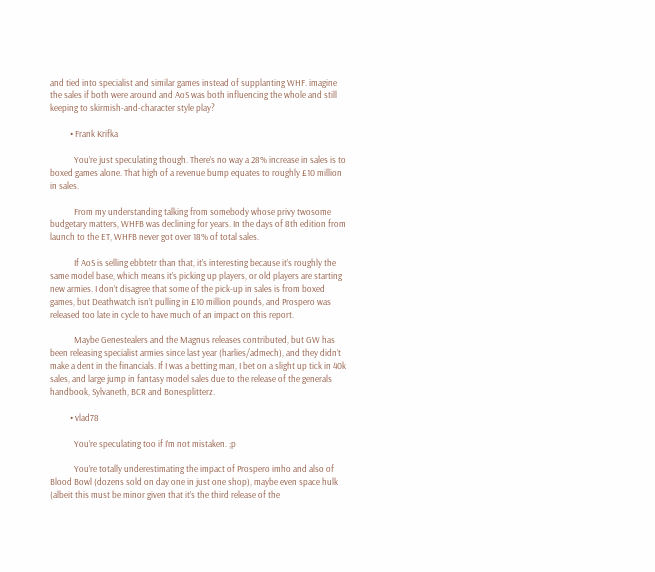and tied into specialist and similar games instead of supplanting WHF. imagine the sales if both were around and AoS was both influencing the whole and still keeping to skirmish-and-character style play?

          • Frank Krifka

            You’re just speculating though. There’s no way a 28% increase in sales is to boxed games alone. That high of a revenue bump equates to roughly £10 million in sales.

            From my understanding talking from somebody whose privy twosome budgetary matters, WHFB was declining for years. In the days of 8th edition from launch to the ET, WHFB never got over 18% of total sales.

            If AoS is selling ebbtetr than that, it’s interesting because it’s roughly the same model base, which means it’s picking up players, or old players are starting new armies. I don’t disagree that some of the pick-up in sales is from boxed games, but Deathwatch isn’t pulling in £10 million pounds, and Prospero was released too late in cycle to have much of an impact on this report.

            Maybe Genestealers and the Magnus releases contributed, but GW has been releasing specialist armies since last year (harlies/admech), and they didn’t make a dent in the financials. If I was a betting man, I bet on a slight up tick in 40k sales, and large jump in fantasy model sales due to the release of the generals handbook, Sylvaneth, BCR and Bonesplitterz.

          • vlad78

            You’re speculating too if I’m not mistaken. ;p

            You’re totally underestimating the impact of Prospero imho and also of Blood Bowl (dozens sold on day one in just one shop), maybe even space hulk (albeit this must be minor given that it’s the third release of the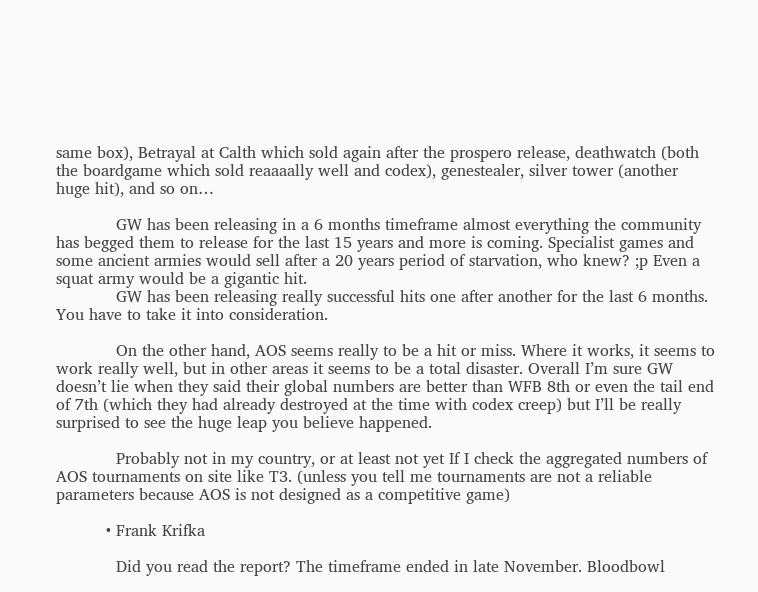same box), Betrayal at Calth which sold again after the prospero release, deathwatch (both the boardgame which sold reaaaally well and codex), genestealer, silver tower (another huge hit), and so on…

            GW has been releasing in a 6 months timeframe almost everything the community has begged them to release for the last 15 years and more is coming. Specialist games and some ancient armies would sell after a 20 years period of starvation, who knew? ;p Even a squat army would be a gigantic hit.
            GW has been releasing really successful hits one after another for the last 6 months. You have to take it into consideration.

            On the other hand, AOS seems really to be a hit or miss. Where it works, it seems to work really well, but in other areas it seems to be a total disaster. Overall I’m sure GW doesn’t lie when they said their global numbers are better than WFB 8th or even the tail end of 7th (which they had already destroyed at the time with codex creep) but I’ll be really surprised to see the huge leap you believe happened.

            Probably not in my country, or at least not yet If I check the aggregated numbers of AOS tournaments on site like T3. (unless you tell me tournaments are not a reliable parameters because AOS is not designed as a competitive game)

          • Frank Krifka

            Did you read the report? The timeframe ended in late November. Bloodbowl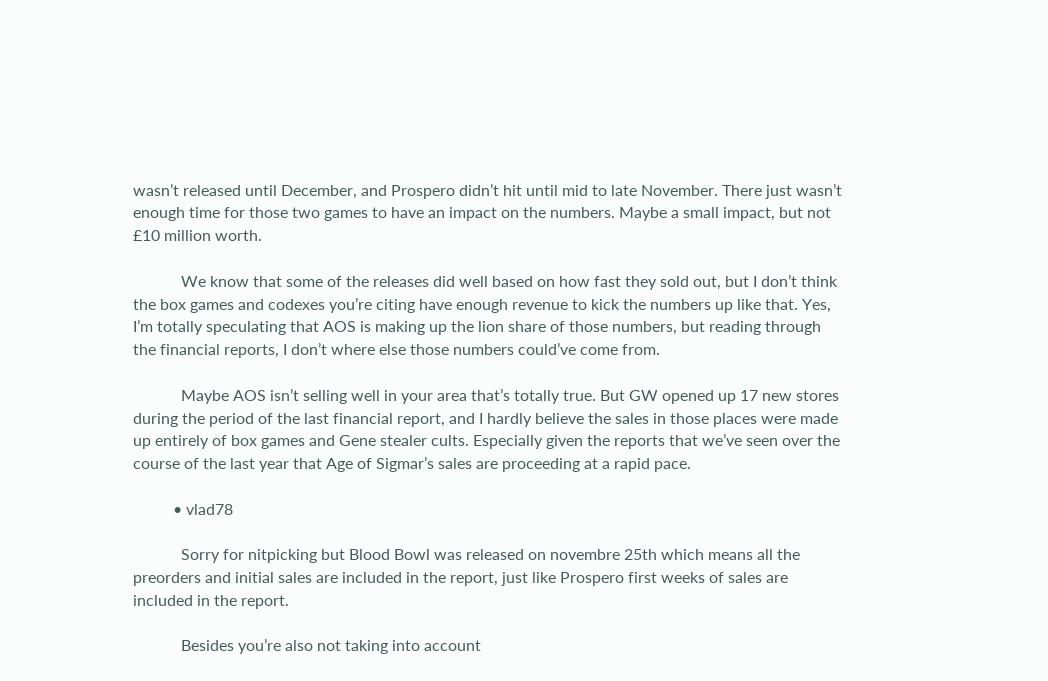wasn’t released until December, and Prospero didn’t hit until mid to late November. There just wasn’t enough time for those two games to have an impact on the numbers. Maybe a small impact, but not £10 million worth.

            We know that some of the releases did well based on how fast they sold out, but I don’t think the box games and codexes you’re citing have enough revenue to kick the numbers up like that. Yes, I’m totally speculating that AOS is making up the lion share of those numbers, but reading through the financial reports, I don’t where else those numbers could’ve come from.

            Maybe AOS isn’t selling well in your area that’s totally true. But GW opened up 17 new stores during the period of the last financial report, and I hardly believe the sales in those places were made up entirely of box games and Gene stealer cults. Especially given the reports that we’ve seen over the course of the last year that Age of Sigmar’s sales are proceeding at a rapid pace.

          • vlad78

            Sorry for nitpicking but Blood Bowl was released on novembre 25th which means all the preorders and initial sales are included in the report, just like Prospero first weeks of sales are included in the report.

            Besides you’re also not taking into account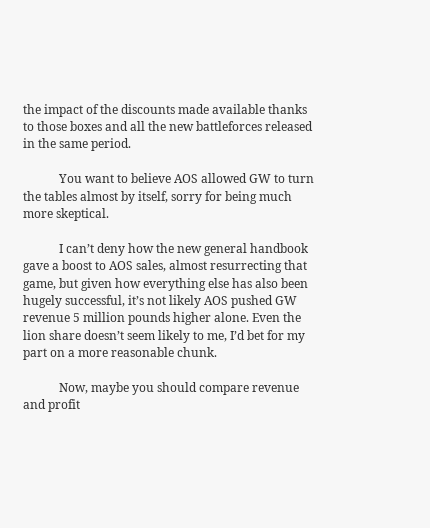the impact of the discounts made available thanks to those boxes and all the new battleforces released in the same period.

            You want to believe AOS allowed GW to turn the tables almost by itself, sorry for being much more skeptical.

            I can’t deny how the new general handbook gave a boost to AOS sales, almost resurrecting that game, but given how everything else has also been hugely successful, it’s not likely AOS pushed GW revenue 5 million pounds higher alone. Even the lion share doesn’t seem likely to me, I’d bet for my part on a more reasonable chunk.

            Now, maybe you should compare revenue and profit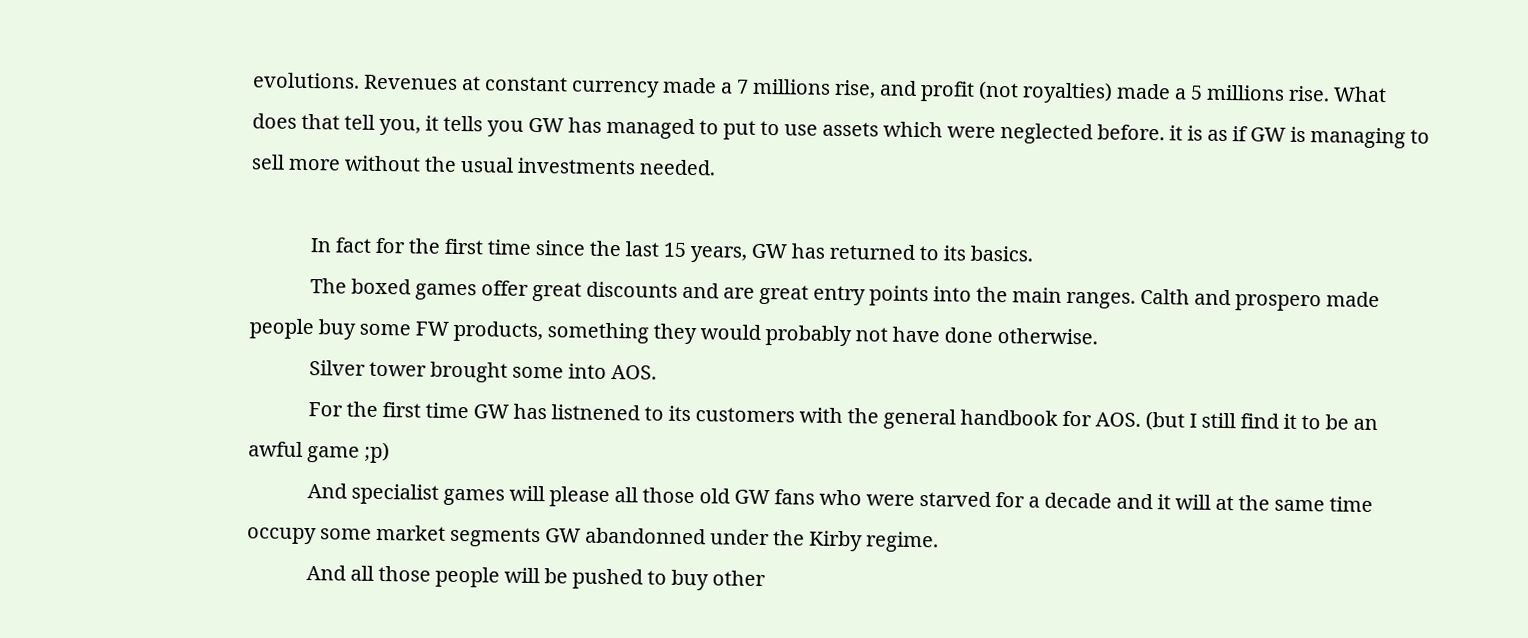evolutions. Revenues at constant currency made a 7 millions rise, and profit (not royalties) made a 5 millions rise. What does that tell you, it tells you GW has managed to put to use assets which were neglected before. it is as if GW is managing to sell more without the usual investments needed.

            In fact for the first time since the last 15 years, GW has returned to its basics.
            The boxed games offer great discounts and are great entry points into the main ranges. Calth and prospero made people buy some FW products, something they would probably not have done otherwise.
            Silver tower brought some into AOS.
            For the first time GW has listnened to its customers with the general handbook for AOS. (but I still find it to be an awful game ;p)
            And specialist games will please all those old GW fans who were starved for a decade and it will at the same time occupy some market segments GW abandonned under the Kirby regime.
            And all those people will be pushed to buy other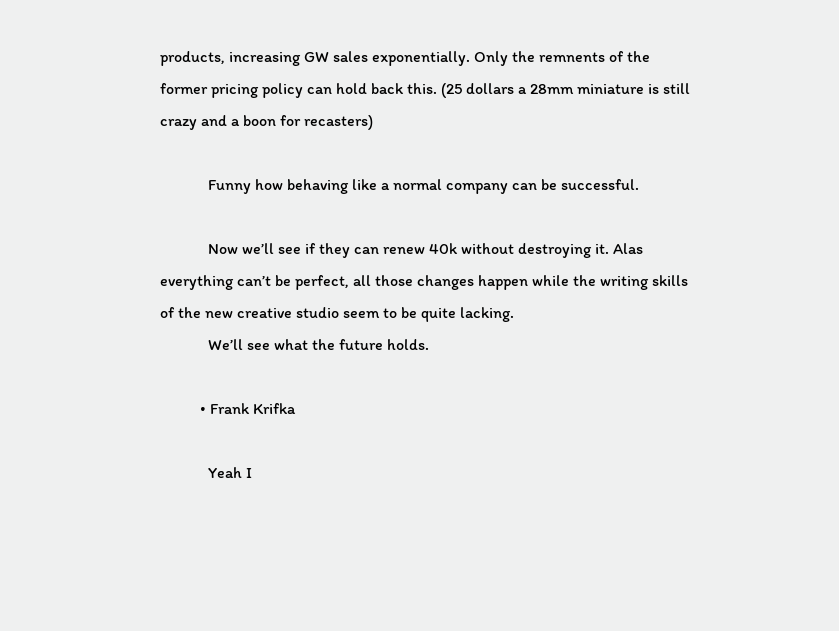products, increasing GW sales exponentially. Only the remnents of the former pricing policy can hold back this. (25 dollars a 28mm miniature is still crazy and a boon for recasters)

            Funny how behaving like a normal company can be successful.

            Now we’ll see if they can renew 40k without destroying it. Alas everything can’t be perfect, all those changes happen while the writing skills of the new creative studio seem to be quite lacking.
            We’ll see what the future holds.

          • Frank Krifka

            Yeah I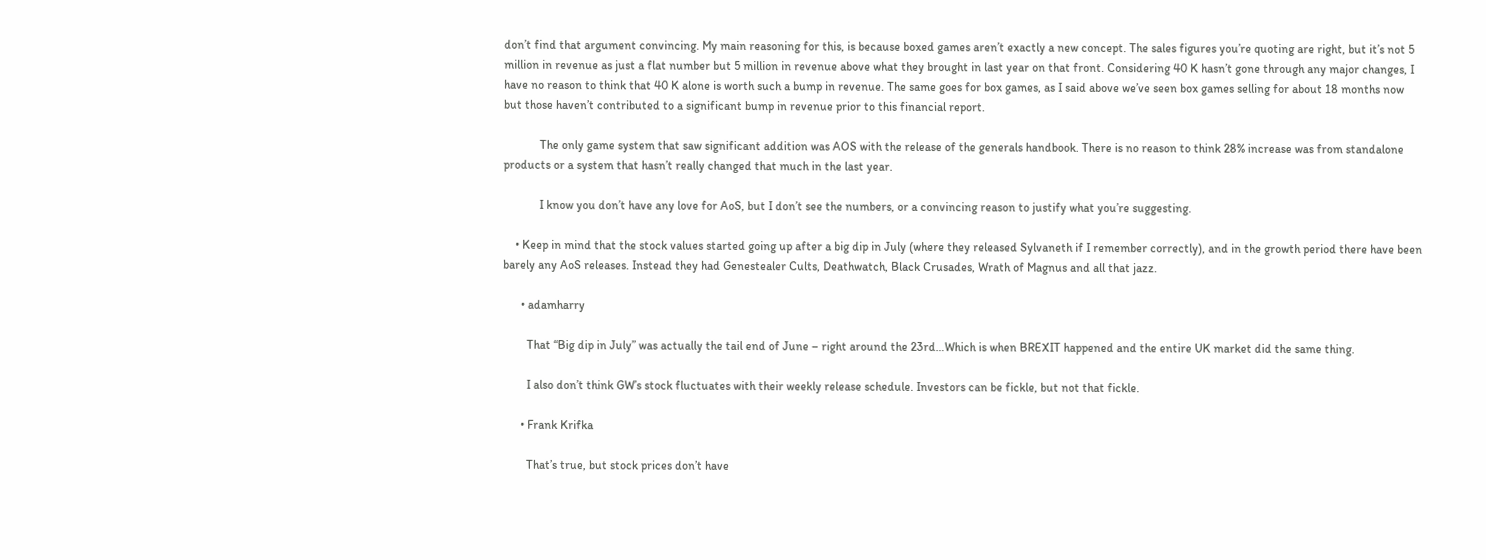don’t find that argument convincing. My main reasoning for this, is because boxed games aren’t exactly a new concept. The sales figures you’re quoting are right, but it’s not 5 million in revenue as just a flat number but 5 million in revenue above what they brought in last year on that front. Considering 40 K hasn’t gone through any major changes, I have no reason to think that 40 K alone is worth such a bump in revenue. The same goes for box games, as I said above we’ve seen box games selling for about 18 months now but those haven’t contributed to a significant bump in revenue prior to this financial report.

            The only game system that saw significant addition was AOS with the release of the generals handbook. There is no reason to think 28% increase was from standalone products or a system that hasn’t really changed that much in the last year.

            I know you don’t have any love for AoS, but I don’t see the numbers, or a convincing reason to justify what you’re suggesting.

    • Keep in mind that the stock values started going up after a big dip in July (where they released Sylvaneth if I remember correctly), and in the growth period there have been barely any AoS releases. Instead they had Genestealer Cults, Deathwatch, Black Crusades, Wrath of Magnus and all that jazz.

      • adamharry

        That “Big dip in July” was actually the tail end of June – right around the 23rd…Which is when BREXIT happened and the entire UK market did the same thing.

        I also don’t think GW’s stock fluctuates with their weekly release schedule. Investors can be fickle, but not that fickle.

      • Frank Krifka

        That’s true, but stock prices don’t have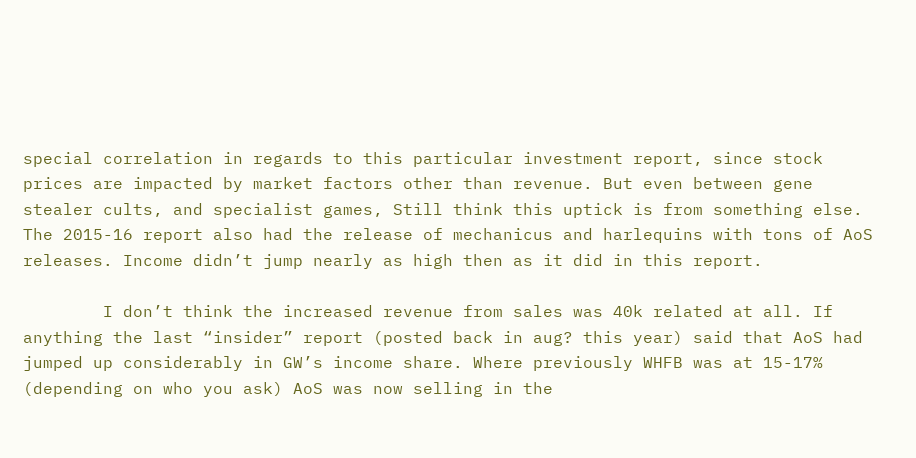special correlation in regards to this particular investment report, since stock prices are impacted by market factors other than revenue. But even between gene stealer cults, and specialist games, Still think this uptick is from something else. The 2015-16 report also had the release of mechanicus and harlequins with tons of AoS releases. Income didn’t jump nearly as high then as it did in this report.

        I don’t think the increased revenue from sales was 40k related at all. If anything the last “insider” report (posted back in aug? this year) said that AoS had jumped up considerably in GW’s income share. Where previously WHFB was at 15-17% (depending on who you ask) AoS was now selling in the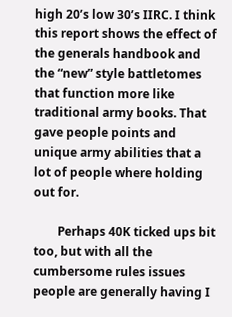high 20’s low 30’s IIRC. I think this report shows the effect of the generals handbook and the “new” style battletomes that function more like traditional army books. That gave people points and unique army abilities that a lot of people where holding out for.

        Perhaps 40K ticked ups bit too, but with all the cumbersome rules issues people are generally having I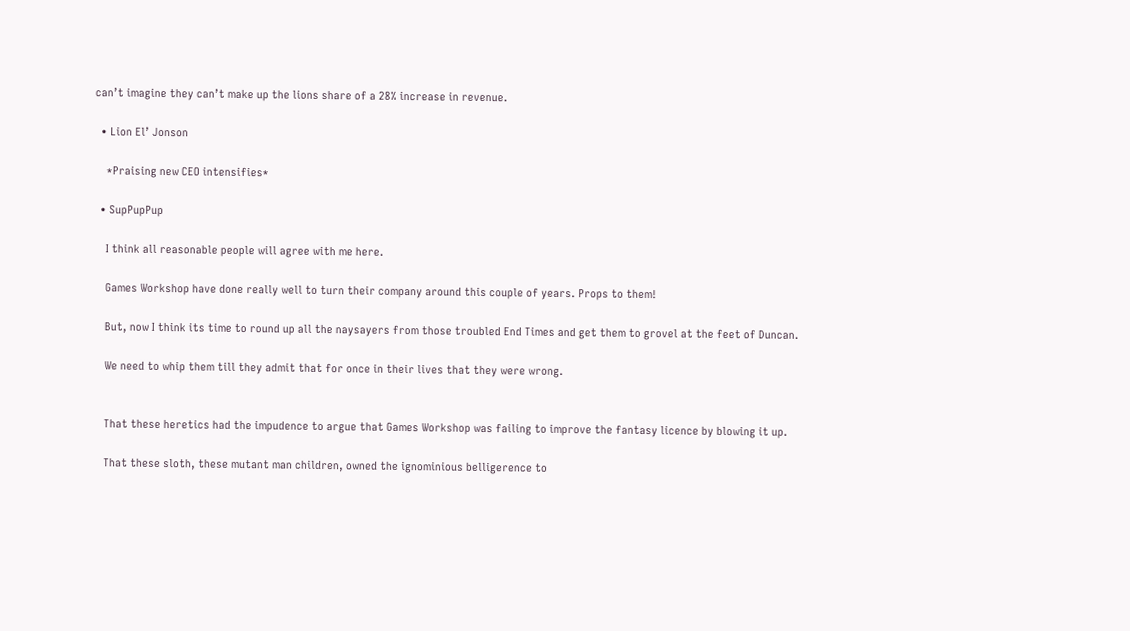can’t imagine they can’t make up the lions share of a 28% increase in revenue.

  • Lion El’ Jonson

    *Praising new CEO intensifies*

  • SupPupPup

    I think all reasonable people will agree with me here.

    Games Workshop have done really well to turn their company around this couple of years. Props to them!

    But, now I think its time to round up all the naysayers from those troubled End Times and get them to grovel at the feet of Duncan.

    We need to whip them till they admit that for once in their lives that they were wrong.


    That these heretics had the impudence to argue that Games Workshop was failing to improve the fantasy licence by blowing it up.

    That these sloth, these mutant man children, owned the ignominious belligerence to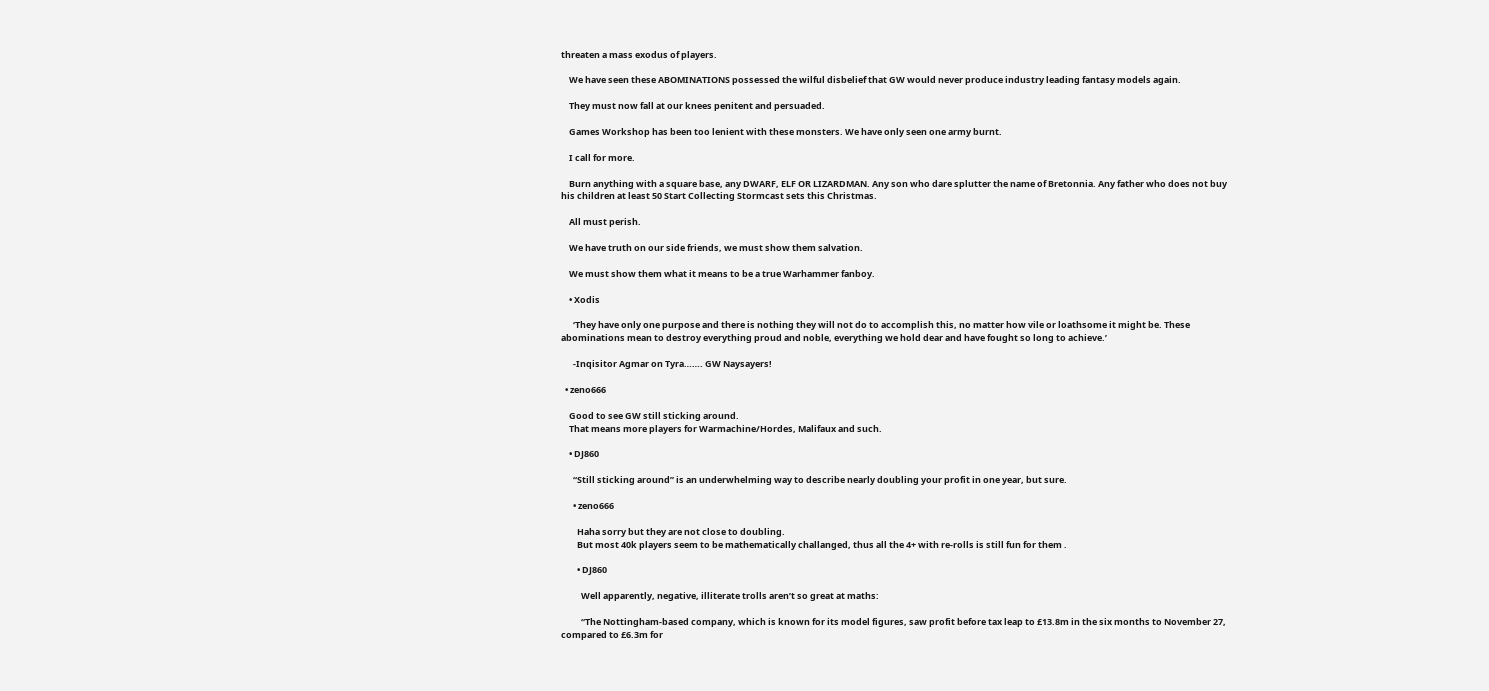threaten a mass exodus of players.

    We have seen these ABOMINATIONS possessed the wilful disbelief that GW would never produce industry leading fantasy models again.

    They must now fall at our knees penitent and persuaded.

    Games Workshop has been too lenient with these monsters. We have only seen one army burnt.

    I call for more.

    Burn anything with a square base, any DWARF, ELF OR LIZARDMAN. Any son who dare splutter the name of Bretonnia. Any father who does not buy his children at least 50 Start Collecting Stormcast sets this Christmas.

    All must perish.

    We have truth on our side friends, we must show them salvation.

    We must show them what it means to be a true Warhammer fanboy.

    • Xodis

      ‘They have only one purpose and there is nothing they will not do to accomplish this, no matter how vile or loathsome it might be. These abominations mean to destroy everything proud and noble, everything we hold dear and have fought so long to achieve.’

      -Inqisitor Agmar on Tyra……. GW Naysayers!

  • zeno666

    Good to see GW still sticking around.
    That means more players for Warmachine/Hordes, Malifaux and such.

    • DJ860

      “Still sticking around” is an underwhelming way to describe nearly doubling your profit in one year, but sure.

      • zeno666

        Haha sorry but they are not close to doubling.
        But most 40k players seem to be mathematically challanged, thus all the 4+ with re-rolls is still fun for them .

        • DJ860

          Well apparently, negative, illiterate trolls aren’t so great at maths:

          “The Nottingham-based company, which is known for its model figures, saw profit before tax leap to £13.8m in the six months to November 27, compared to £6.3m for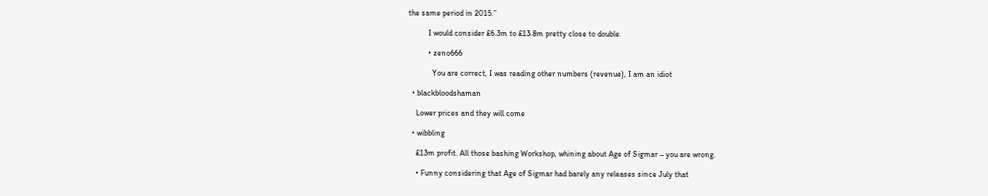the same period in 2015.”

          I would consider £6.3m to £13.8m pretty close to double.

          • zeno666

            You are correct, I was reading other numbers (revenue), I am an idiot

  • blackbloodshaman

    Lower prices and they will come

  • wibbling

    £13m profit. All those bashing Workshop, whining about Age of Sigmar – you are wrong.

    • Funny considering that Age of Sigmar had barely any releases since July that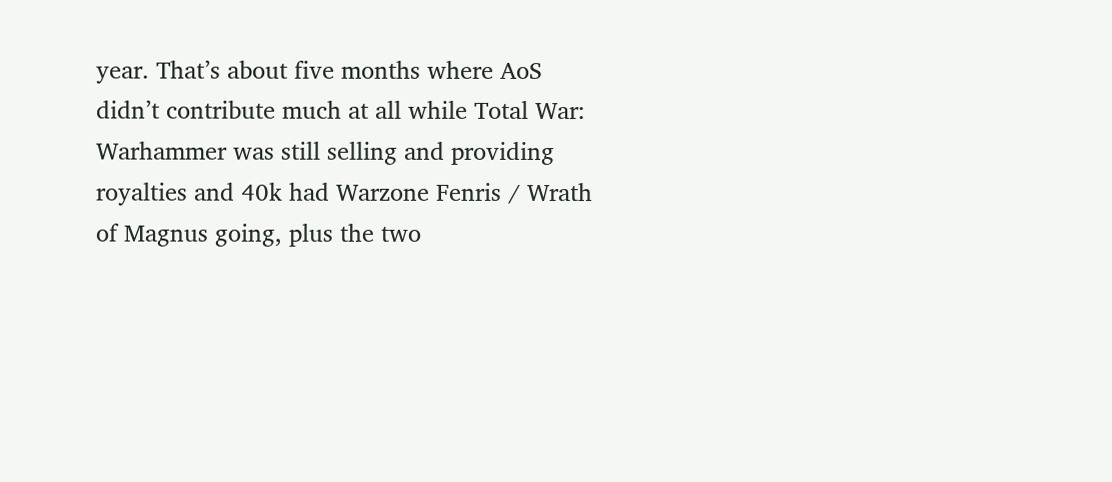year. That’s about five months where AoS didn’t contribute much at all while Total War: Warhammer was still selling and providing royalties and 40k had Warzone Fenris / Wrath of Magnus going, plus the two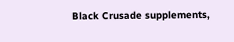Black Crusade supplements,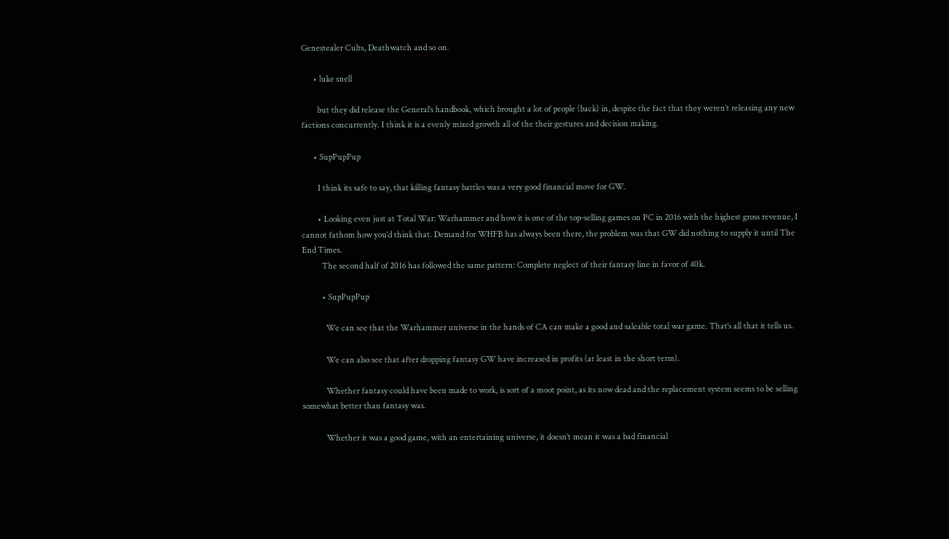Genestealer Cults, Deathwatch and so on.

      • luke snell

        but they did release the General’s handbook, which brought a lot of people (back) in, despite the fact that they weren’t releasing any new factions concurrently. I think it is a evenly mixed growth all of the their gestures and decision making.

      • SupPupPup

        I think its safe to say, that killing fantasy battles was a very good financial move for GW.

        • Looking even just at Total War: Warhammer and how it is one of the top-selling games on PC in 2016 with the highest gross revenue, I cannot fathom how you’d think that. Demand for WHFB has always been there, the problem was that GW did nothing to supply it until The End Times.
          The second half of 2016 has followed the same pattern: Complete neglect of their fantasy line in favor of 40k.

          • SupPupPup

            We can see that the Warhammer universe in the hands of CA can make a good and saleable total war game. That’s all that it tells us.

            We can also see that after dropping fantasy GW have increased in profits (at least in the short term).

            Whether fantasy could have been made to work, is sort of a moot point, as its now dead and the replacement system seems to be selling somewhat better than fantasy was.

            Whether it was a good game, with an entertaining universe, it doesn’t mean it was a bad financial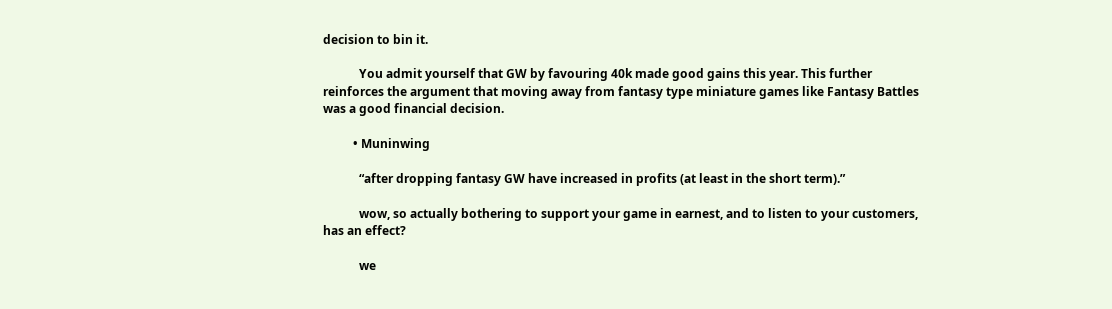decision to bin it.

            You admit yourself that GW by favouring 40k made good gains this year. This further reinforces the argument that moving away from fantasy type miniature games like Fantasy Battles was a good financial decision.

          • Muninwing

            “after dropping fantasy GW have increased in profits (at least in the short term).”

            wow, so actually bothering to support your game in earnest, and to listen to your customers, has an effect?

            we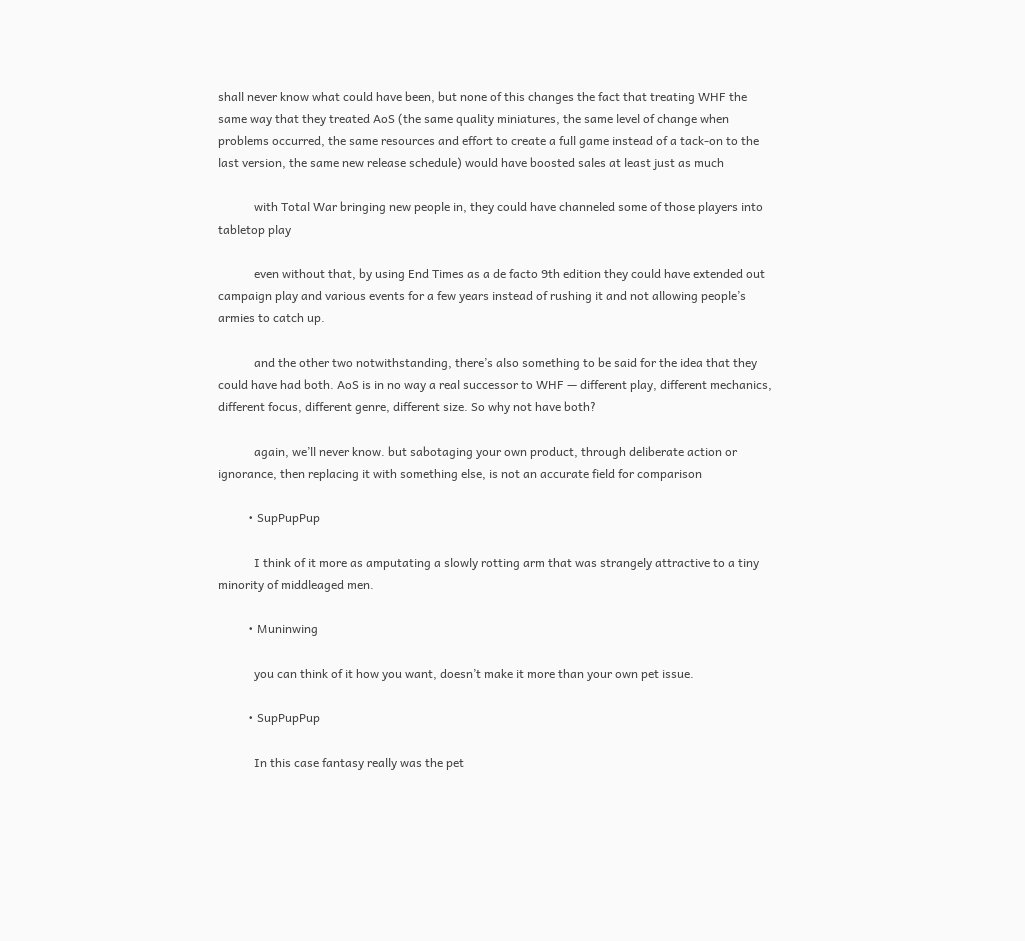shall never know what could have been, but none of this changes the fact that treating WHF the same way that they treated AoS (the same quality miniatures, the same level of change when problems occurred, the same resources and effort to create a full game instead of a tack-on to the last version, the same new release schedule) would have boosted sales at least just as much

            with Total War bringing new people in, they could have channeled some of those players into tabletop play

            even without that, by using End Times as a de facto 9th edition they could have extended out campaign play and various events for a few years instead of rushing it and not allowing people’s armies to catch up.

            and the other two notwithstanding, there’s also something to be said for the idea that they could have had both. AoS is in no way a real successor to WHF — different play, different mechanics, different focus, different genre, different size. So why not have both?

            again, we’ll never know. but sabotaging your own product, through deliberate action or ignorance, then replacing it with something else, is not an accurate field for comparison

          • SupPupPup

            I think of it more as amputating a slowly rotting arm that was strangely attractive to a tiny minority of middleaged men.

          • Muninwing

            you can think of it how you want, doesn’t make it more than your own pet issue.

          • SupPupPup

            In this case fantasy really was the pet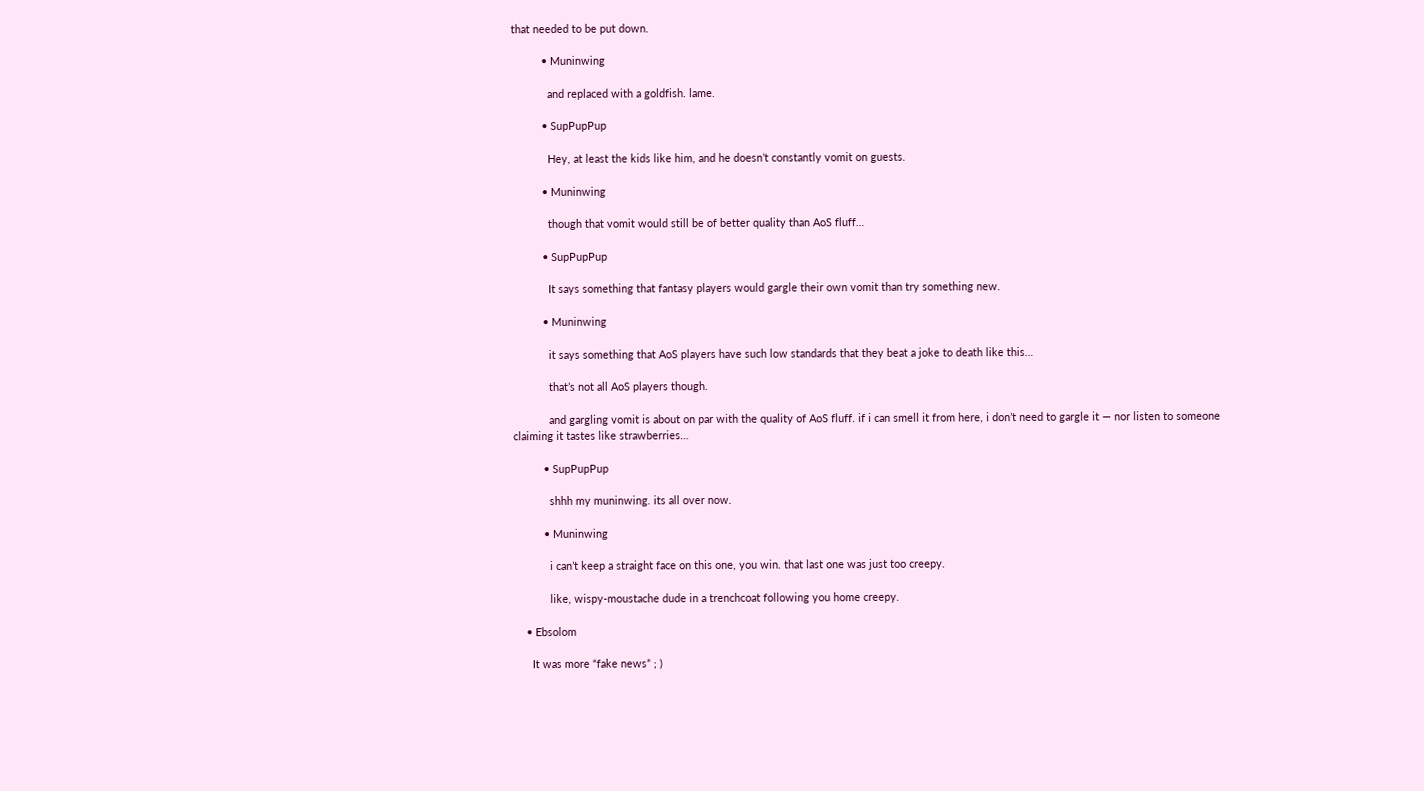that needed to be put down.

          • Muninwing

            and replaced with a goldfish. lame.

          • SupPupPup

            Hey, at least the kids like him, and he doesn’t constantly vomit on guests.

          • Muninwing

            though that vomit would still be of better quality than AoS fluff…

          • SupPupPup

            It says something that fantasy players would gargle their own vomit than try something new.

          • Muninwing

            it says something that AoS players have such low standards that they beat a joke to death like this…

            that’s not all AoS players though.

            and gargling vomit is about on par with the quality of AoS fluff. if i can smell it from here, i don’t need to gargle it — nor listen to someone claiming it tastes like strawberries…

          • SupPupPup

            shhh my muninwing. its all over now.

          • Muninwing

            i can’t keep a straight face on this one, you win. that last one was just too creepy.

            like, wispy-moustache dude in a trenchcoat following you home creepy.

    • Ebsolom

      It was more “fake news” ; )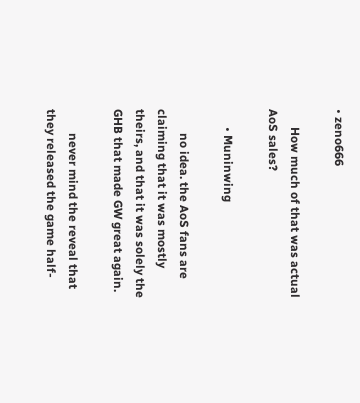• zeno666

      How much of that was actual AoS sales?

      • Muninwing

        no idea. the AoS fans are claiming that it was mostly theirs, and that it was solely the GHB that made GW great again.

        never mind the reveal that they released the game half-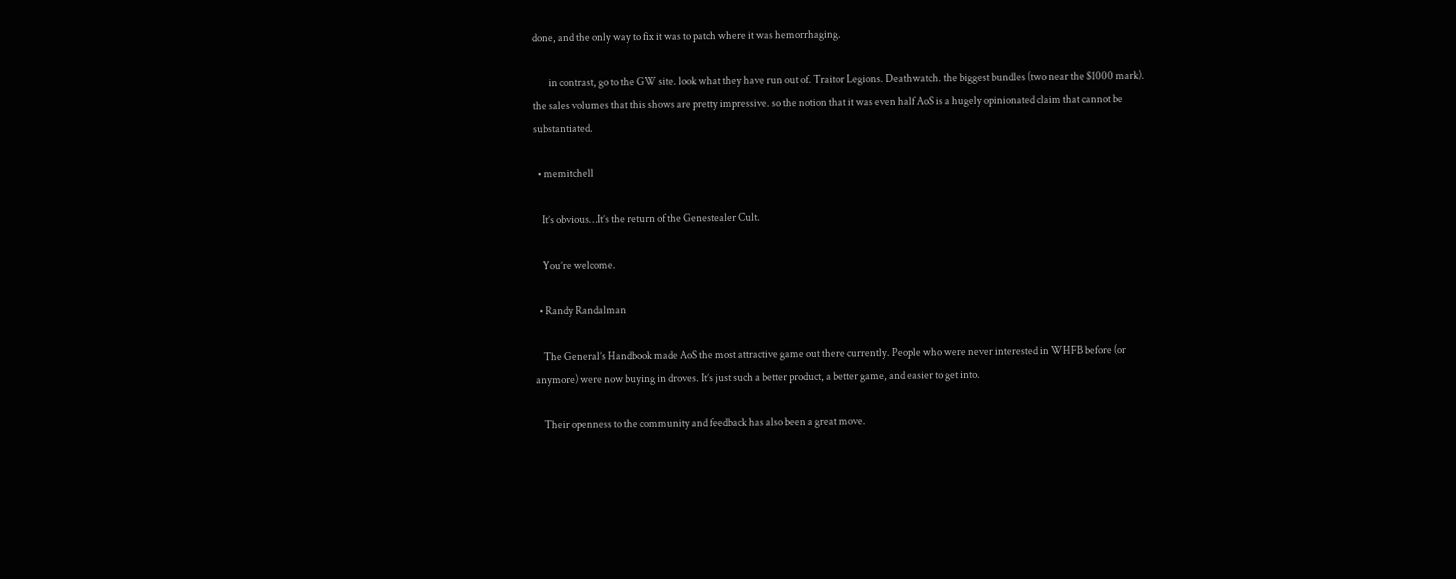done, and the only way to fix it was to patch where it was hemorrhaging.

        in contrast, go to the GW site. look what they have run out of. Traitor Legions. Deathwatch. the biggest bundles (two near the $1000 mark). the sales volumes that this shows are pretty impressive. so the notion that it was even half AoS is a hugely opinionated claim that cannot be substantiated.

  • memitchell

    It’s obvious…It’s the return of the Genestealer Cult.

    You’re welcome.

  • Randy Randalman

    The General’s Handbook made AoS the most attractive game out there currently. People who were never interested in WHFB before (or anymore) were now buying in droves. It’s just such a better product, a better game, and easier to get into.

    Their openness to the community and feedback has also been a great move.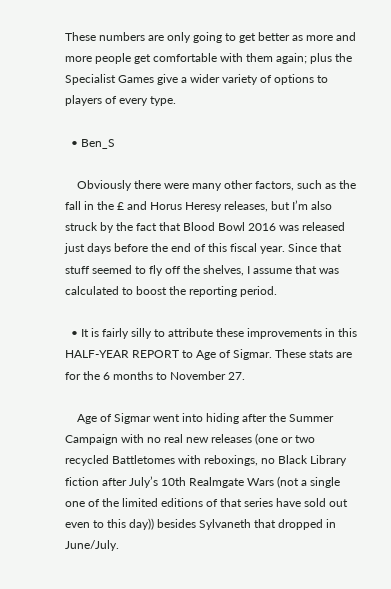These numbers are only going to get better as more and more people get comfortable with them again; plus the Specialist Games give a wider variety of options to players of every type.

  • Ben_S

    Obviously there were many other factors, such as the fall in the £ and Horus Heresy releases, but I’m also struck by the fact that Blood Bowl 2016 was released just days before the end of this fiscal year. Since that stuff seemed to fly off the shelves, I assume that was calculated to boost the reporting period.

  • It is fairly silly to attribute these improvements in this HALF-YEAR REPORT to Age of Sigmar. These stats are for the 6 months to November 27.

    Age of Sigmar went into hiding after the Summer Campaign with no real new releases (one or two recycled Battletomes with reboxings, no Black Library fiction after July’s 10th Realmgate Wars (not a single one of the limited editions of that series have sold out even to this day)) besides Sylvaneth that dropped in June/July.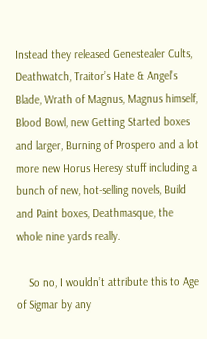Instead they released Genestealer Cults, Deathwatch, Traitor’s Hate & Angel’s Blade, Wrath of Magnus, Magnus himself, Blood Bowl, new Getting Started boxes and larger, Burning of Prospero and a lot more new Horus Heresy stuff including a bunch of new, hot-selling novels, Build and Paint boxes, Deathmasque, the whole nine yards really.

    So no, I wouldn’t attribute this to Age of Sigmar by any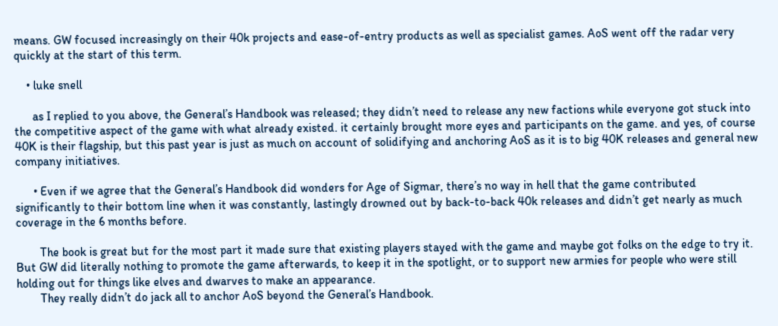means. GW focused increasingly on their 40k projects and ease-of-entry products as well as specialist games. AoS went off the radar very quickly at the start of this term.

    • luke snell

      as I replied to you above, the General’s Handbook was released; they didn’t need to release any new factions while everyone got stuck into the competitive aspect of the game with what already existed. it certainly brought more eyes and participants on the game. and yes, of course 40K is their flagship, but this past year is just as much on account of solidifying and anchoring AoS as it is to big 40K releases and general new company initiatives.

      • Even if we agree that the General’s Handbook did wonders for Age of Sigmar, there’s no way in hell that the game contributed significantly to their bottom line when it was constantly, lastingly drowned out by back-to-back 40k releases and didn’t get nearly as much coverage in the 6 months before.

        The book is great but for the most part it made sure that existing players stayed with the game and maybe got folks on the edge to try it. But GW did literally nothing to promote the game afterwards, to keep it in the spotlight, or to support new armies for people who were still holding out for things like elves and dwarves to make an appearance.
        They really didn’t do jack all to anchor AoS beyond the General’s Handbook.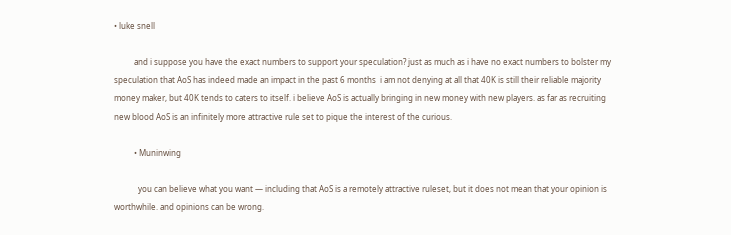• luke snell

          and i suppose you have the exact numbers to support your speculation? just as much as i have no exact numbers to bolster my speculation that AoS has indeed made an impact in the past 6 months  i am not denying at all that 40K is still their reliable majority money maker, but 40K tends to caters to itself. i believe AoS is actually bringing in new money with new players. as far as recruiting new blood AoS is an infinitely more attractive rule set to pique the interest of the curious.

          • Muninwing

            you can believe what you want — including that AoS is a remotely attractive ruleset, but it does not mean that your opinion is worthwhile. and opinions can be wrong.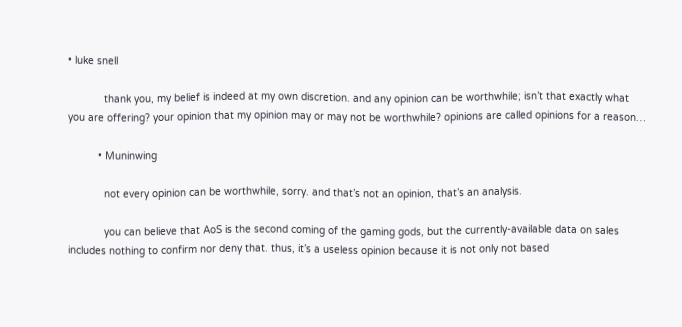• luke snell

            thank you, my belief is indeed at my own discretion. and any opinion can be worthwhile; isn’t that exactly what you are offering? your opinion that my opinion may or may not be worthwhile? opinions are called opinions for a reason…

          • Muninwing

            not every opinion can be worthwhile, sorry. and that’s not an opinion, that’s an analysis.

            you can believe that AoS is the second coming of the gaming gods, but the currently-available data on sales includes nothing to confirm nor deny that. thus, it’s a useless opinion because it is not only not based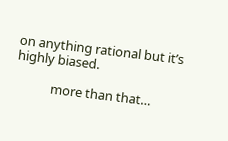on anything rational but it’s highly biased.

            more than that…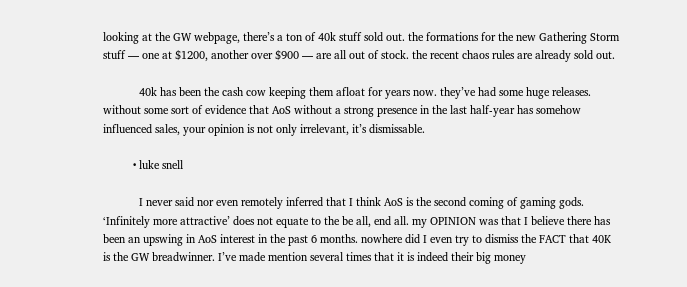looking at the GW webpage, there’s a ton of 40k stuff sold out. the formations for the new Gathering Storm stuff — one at $1200, another over $900 — are all out of stock. the recent chaos rules are already sold out.

            40k has been the cash cow keeping them afloat for years now. they’ve had some huge releases. without some sort of evidence that AoS without a strong presence in the last half-year has somehow influenced sales, your opinion is not only irrelevant, it’s dismissable.

          • luke snell

            I never said nor even remotely inferred that I think AoS is the second coming of gaming gods. ‘Infinitely more attractive’ does not equate to the be all, end all. my OPINION was that I believe there has been an upswing in AoS interest in the past 6 months. nowhere did I even try to dismiss the FACT that 40K is the GW breadwinner. I’ve made mention several times that it is indeed their big money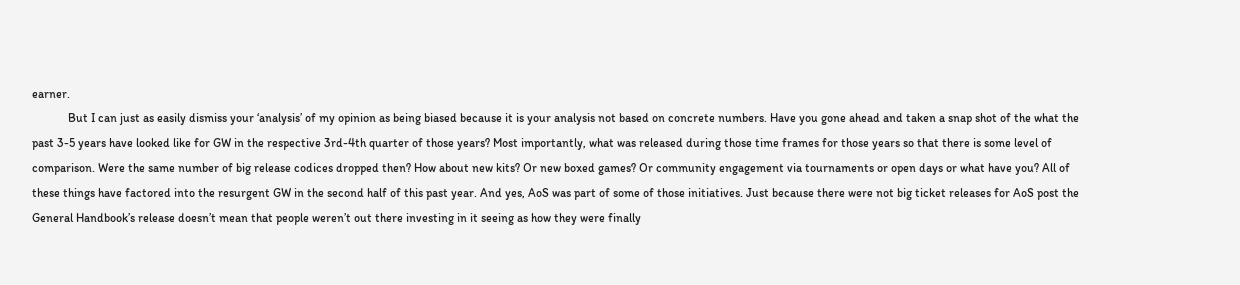earner.
            But I can just as easily dismiss your ‘analysis’ of my opinion as being biased because it is your analysis not based on concrete numbers. Have you gone ahead and taken a snap shot of the what the past 3-5 years have looked like for GW in the respective 3rd-4th quarter of those years? Most importantly, what was released during those time frames for those years so that there is some level of comparison. Were the same number of big release codices dropped then? How about new kits? Or new boxed games? Or community engagement via tournaments or open days or what have you? All of these things have factored into the resurgent GW in the second half of this past year. And yes, AoS was part of some of those initiatives. Just because there were not big ticket releases for AoS post the General Handbook’s release doesn’t mean that people weren’t out there investing in it seeing as how they were finally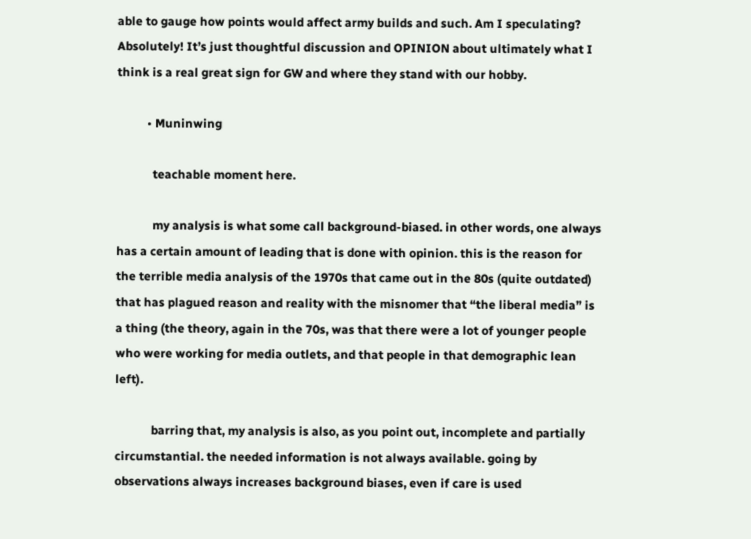able to gauge how points would affect army builds and such. Am I speculating? Absolutely! It’s just thoughtful discussion and OPINION about ultimately what I think is a real great sign for GW and where they stand with our hobby.

          • Muninwing

            teachable moment here.

            my analysis is what some call background-biased. in other words, one always has a certain amount of leading that is done with opinion. this is the reason for the terrible media analysis of the 1970s that came out in the 80s (quite outdated) that has plagued reason and reality with the misnomer that “the liberal media” is a thing (the theory, again in the 70s, was that there were a lot of younger people who were working for media outlets, and that people in that demographic lean left).

            barring that, my analysis is also, as you point out, incomplete and partially circumstantial. the needed information is not always available. going by observations always increases background biases, even if care is used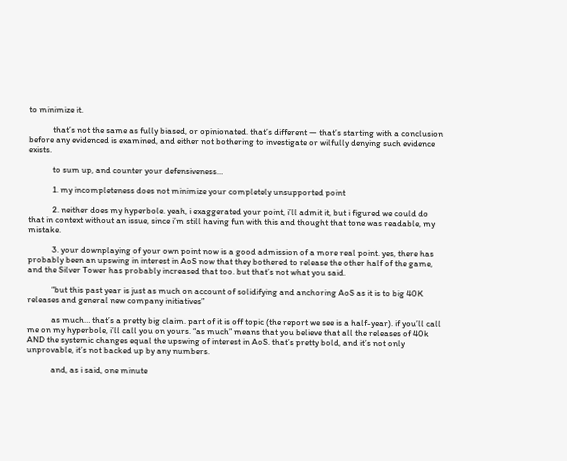to minimize it.

            that’s not the same as fully biased, or opinionated. that’s different — that’s starting with a conclusion before any evidenced is examined, and either not bothering to investigate or wilfully denying such evidence exists.

            to sum up, and counter your defensiveness…

            1. my incompleteness does not minimize your completely unsupported point

            2. neither does my hyperbole. yeah, i exaggerated your point, i’ll admit it, but i figured we could do that in context without an issue, since i’m still having fun with this and thought that tone was readable, my mistake.

            3. your downplaying of your own point now is a good admission of a more real point. yes, there has probably been an upswing in interest in AoS now that they bothered to release the other half of the game, and the Silver Tower has probably increased that too. but that’s not what you said.

            “but this past year is just as much on account of solidifying and anchoring AoS as it is to big 40K releases and general new company initiatives”

            as much… that’s a pretty big claim. part of it is off topic (the report we see is a half-year). if you’ll call me on my hyperbole, i’ll call you on yours. “as much” means that you believe that all the releases of 40k AND the systemic changes equal the upswing of interest in AoS. that’s pretty bold, and it’s not only unprovable, it’s not backed up by any numbers.

            and, as i said, one minute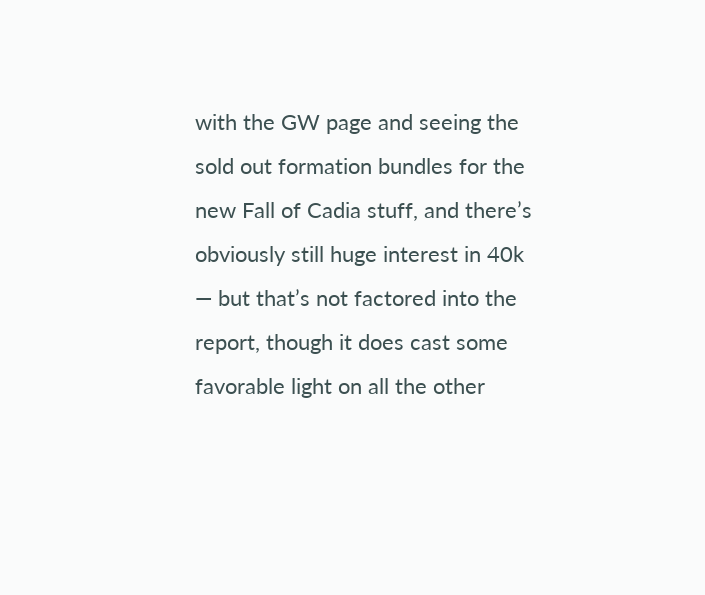with the GW page and seeing the sold out formation bundles for the new Fall of Cadia stuff, and there’s obviously still huge interest in 40k — but that’s not factored into the report, though it does cast some favorable light on all the other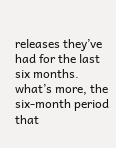releases they’ve had for the last six months. what’s more, the six-month period that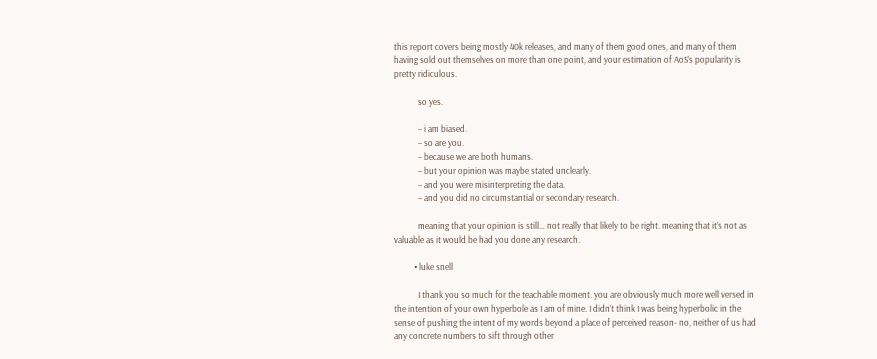this report covers being mostly 40k releases, and many of them good ones, and many of them having sold out themselves on more than one point, and your estimation of AoS’s popularity is pretty ridiculous.

            so yes.

            – i am biased.
            – so are you.
            – because we are both humans.
            – but your opinion was maybe stated unclearly.
            – and you were misinterpreting the data.
            – and you did no circumstantial or secondary research.

            meaning that your opinion is still… not really that likely to be right. meaning that it’s not as valuable as it would be had you done any research.

          • luke snell

            I thank you so much for the teachable moment. you are obviously much more well versed in the intention of your own hyperbole as I am of mine. I didn’t think I was being hyperbolic in the sense of pushing the intent of my words beyond a place of perceived reason- no, neither of us had any concrete numbers to sift through other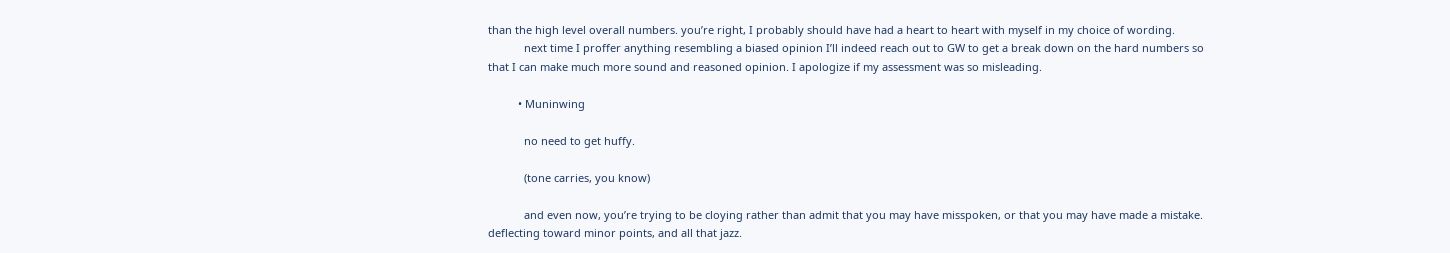than the high level overall numbers. you’re right, I probably should have had a heart to heart with myself in my choice of wording.
            next time I proffer anything resembling a biased opinion I’ll indeed reach out to GW to get a break down on the hard numbers so that I can make much more sound and reasoned opinion. I apologize if my assessment was so misleading.

          • Muninwing

            no need to get huffy.

            (tone carries, you know)

            and even now, you’re trying to be cloying rather than admit that you may have misspoken, or that you may have made a mistake. deflecting toward minor points, and all that jazz.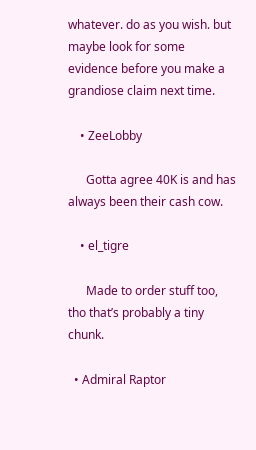whatever. do as you wish. but maybe look for some evidence before you make a grandiose claim next time.

    • ZeeLobby

      Gotta agree 40K is and has always been their cash cow.

    • el_tigre

      Made to order stuff too, tho that’s probably a tiny chunk.

  • Admiral Raptor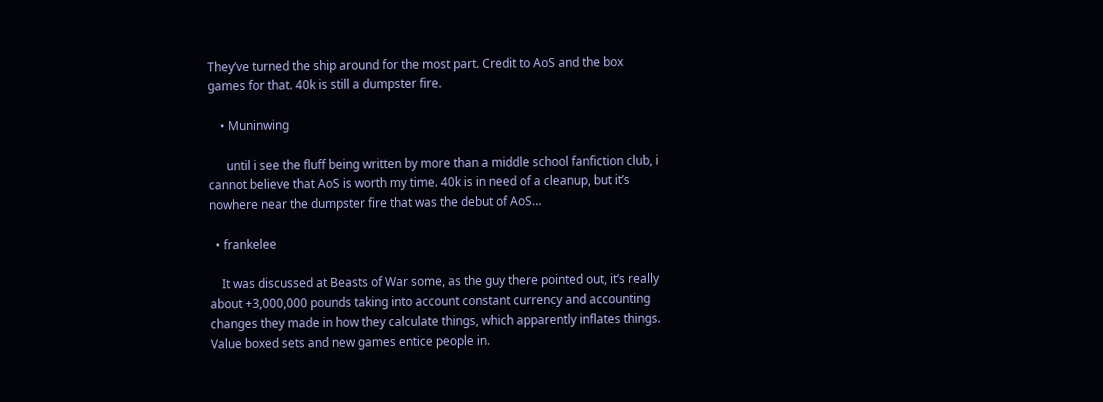They’ve turned the ship around for the most part. Credit to AoS and the box games for that. 40k is still a dumpster fire.

    • Muninwing

      until i see the fluff being written by more than a middle school fanfiction club, i cannot believe that AoS is worth my time. 40k is in need of a cleanup, but it’s nowhere near the dumpster fire that was the debut of AoS…

  • frankelee

    It was discussed at Beasts of War some, as the guy there pointed out, it’s really about +3,000,000 pounds taking into account constant currency and accounting changes they made in how they calculate things, which apparently inflates things. Value boxed sets and new games entice people in.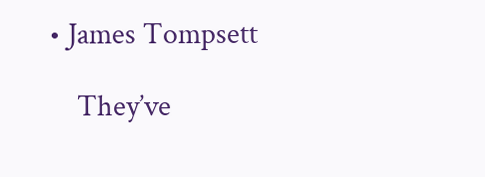• James Tompsett

    They’ve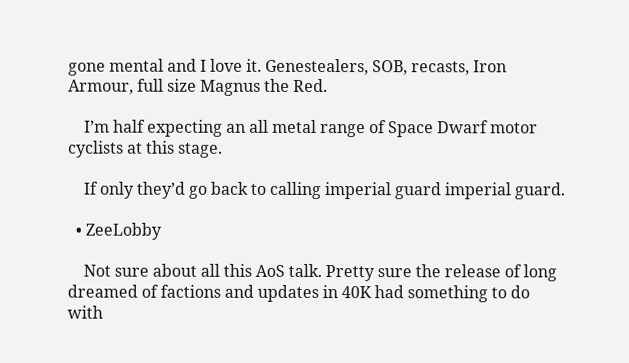gone mental and I love it. Genestealers, SOB, recasts, Iron Armour, full size Magnus the Red.

    I’m half expecting an all metal range of Space Dwarf motor cyclists at this stage.

    If only they’d go back to calling imperial guard imperial guard.

  • ZeeLobby

    Not sure about all this AoS talk. Pretty sure the release of long dreamed of factions and updates in 40K had something to do with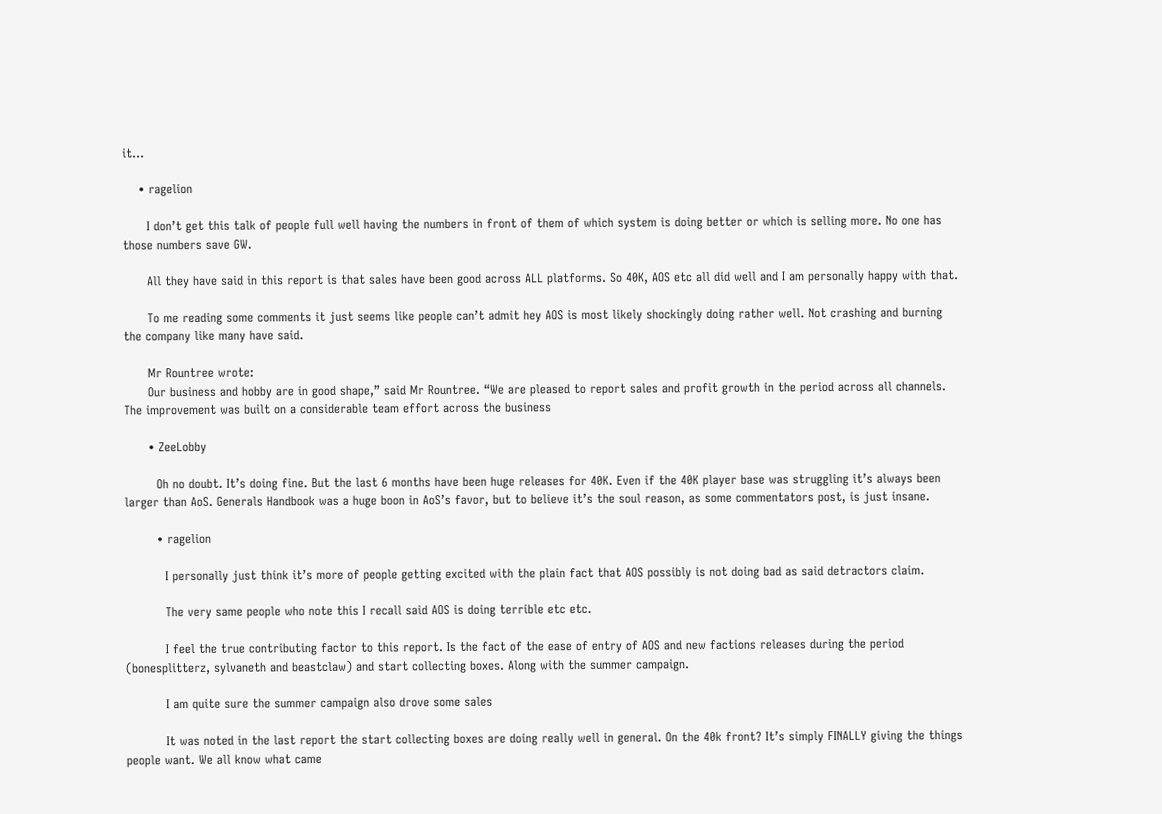it…

    • ragelion

      I don’t get this talk of people full well having the numbers in front of them of which system is doing better or which is selling more. No one has those numbers save GW.

      All they have said in this report is that sales have been good across ALL platforms. So 40K, AOS etc all did well and I am personally happy with that.

      To me reading some comments it just seems like people can’t admit hey AOS is most likely shockingly doing rather well. Not crashing and burning the company like many have said.

      Mr Rountree wrote:
      Our business and hobby are in good shape,” said Mr Rountree. “We are pleased to report sales and profit growth in the period across all channels. The improvement was built on a considerable team effort across the business

      • ZeeLobby

        Oh no doubt. It’s doing fine. But the last 6 months have been huge releases for 40K. Even if the 40K player base was struggling it’s always been larger than AoS. Generals Handbook was a huge boon in AoS’s favor, but to believe it’s the soul reason, as some commentators post, is just insane.

        • ragelion

          I personally just think it’s more of people getting excited with the plain fact that AOS possibly is not doing bad as said detractors claim.

          The very same people who note this I recall said AOS is doing terrible etc etc.

          I feel the true contributing factor to this report. Is the fact of the ease of entry of AOS and new factions releases during the period (bonesplitterz, sylvaneth and beastclaw) and start collecting boxes. Along with the summer campaign.

          I am quite sure the summer campaign also drove some sales

          It was noted in the last report the start collecting boxes are doing really well in general. On the 40k front? It’s simply FINALLY giving the things people want. We all know what came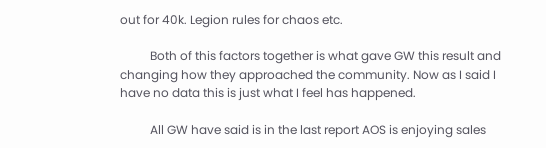out for 40k. Legion rules for chaos etc.

          Both of this factors together is what gave GW this result and changing how they approached the community. Now as I said I have no data this is just what I feel has happened.

          All GW have said is in the last report AOS is enjoying sales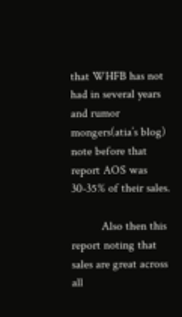that WHFB has not had in several years and rumor mongers(atia’s blog) note before that report AOS was 30-35% of their sales.

          Also then this report noting that sales are great across all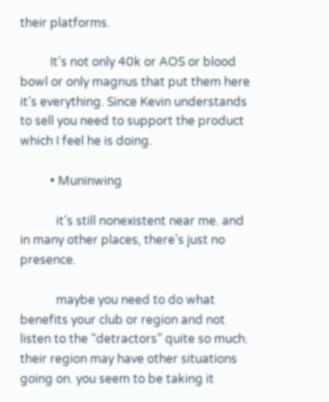their platforms.

          It’s not only 40k or AOS or blood bowl or only magnus that put them here it’s everything. Since Kevin understands to sell you need to support the product which I feel he is doing.

          • Muninwing

            it’s still nonexistent near me. and in many other places, there’s just no presence.

            maybe you need to do what benefits your club or region and not listen to the “detractors” quite so much. their region may have other situations going on. you seem to be taking it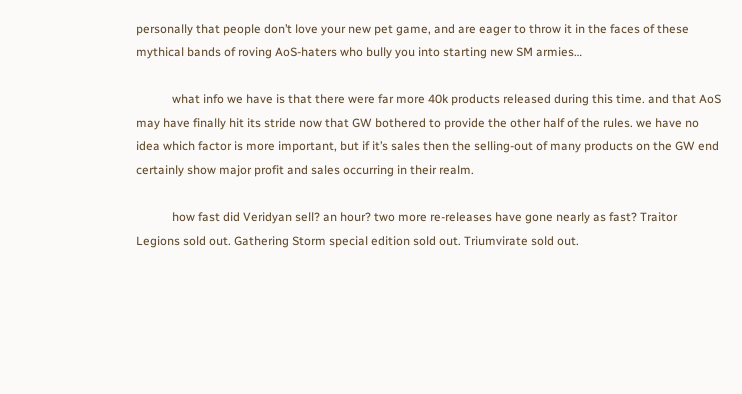personally that people don’t love your new pet game, and are eager to throw it in the faces of these mythical bands of roving AoS-haters who bully you into starting new SM armies…

            what info we have is that there were far more 40k products released during this time. and that AoS may have finally hit its stride now that GW bothered to provide the other half of the rules. we have no idea which factor is more important, but if it’s sales then the selling-out of many products on the GW end certainly show major profit and sales occurring in their realm.

            how fast did Veridyan sell? an hour? two more re-releases have gone nearly as fast? Traitor Legions sold out. Gathering Storm special edition sold out. Triumvirate sold out.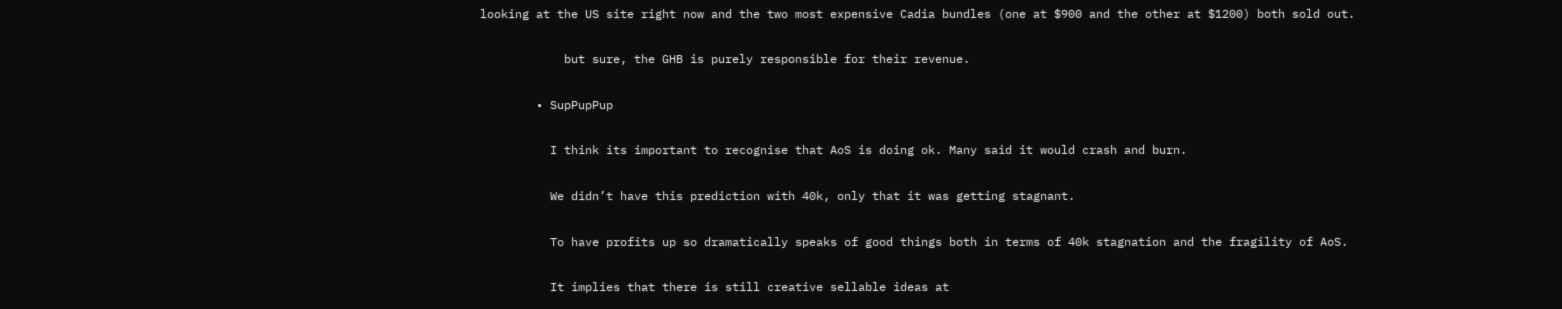looking at the US site right now and the two most expensive Cadia bundles (one at $900 and the other at $1200) both sold out.

            but sure, the GHB is purely responsible for their revenue.

        • SupPupPup

          I think its important to recognise that AoS is doing ok. Many said it would crash and burn.

          We didn’t have this prediction with 40k, only that it was getting stagnant.

          To have profits up so dramatically speaks of good things both in terms of 40k stagnation and the fragility of AoS.

          It implies that there is still creative sellable ideas at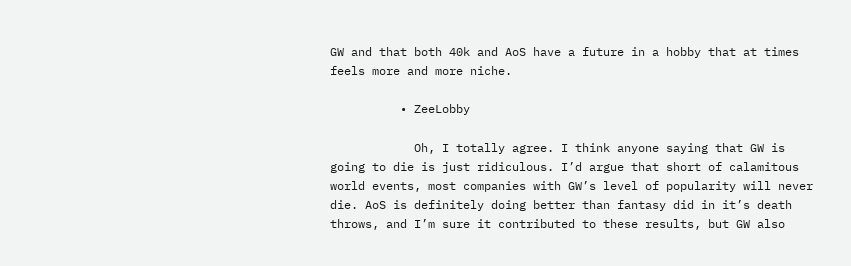GW and that both 40k and AoS have a future in a hobby that at times feels more and more niche.

          • ZeeLobby

            Oh, I totally agree. I think anyone saying that GW is going to die is just ridiculous. I’d argue that short of calamitous world events, most companies with GW’s level of popularity will never die. AoS is definitely doing better than fantasy did in it’s death throws, and I’m sure it contributed to these results, but GW also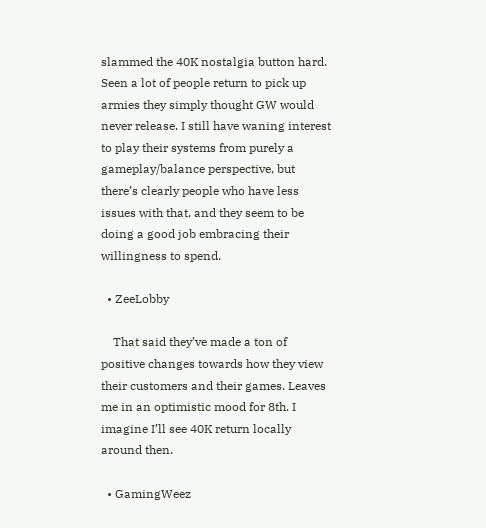slammed the 40K nostalgia button hard. Seen a lot of people return to pick up armies they simply thought GW would never release. I still have waning interest to play their systems from purely a gameplay/balance perspective, but there’s clearly people who have less issues with that, and they seem to be doing a good job embracing their willingness to spend.

  • ZeeLobby

    That said they’ve made a ton of positive changes towards how they view their customers and their games. Leaves me in an optimistic mood for 8th. I imagine I’ll see 40K return locally around then.

  • GamingWeez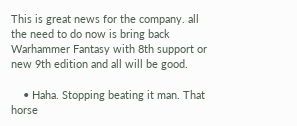This is great news for the company. all the need to do now is bring back Warhammer Fantasy with 8th support or new 9th edition and all will be good.

    • Haha. Stopping beating it man. That horse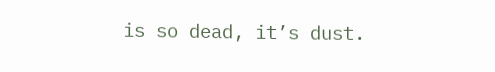is so dead, it’s dust.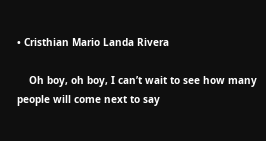• Cristhian Mario Landa Rivera

    Oh boy, oh boy, I can’t wait to see how many people will come next to say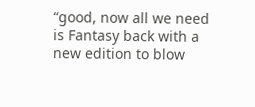“good, now all we need is Fantasy back with a new edition to blow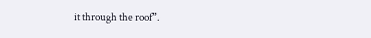it through the roof”.